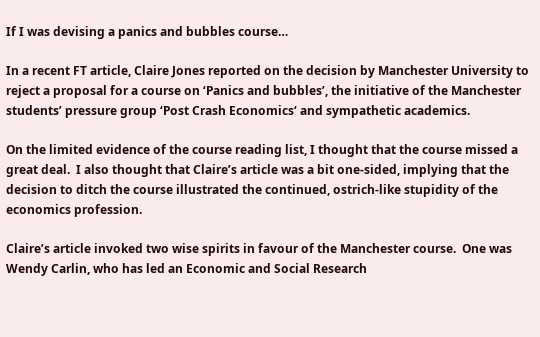If I was devising a panics and bubbles course…

In a recent FT article, Claire Jones reported on the decision by Manchester University to reject a proposal for a course on ‘Panics and bubbles’, the initiative of the Manchester students’ pressure group ‘Post Crash Economics‘ and sympathetic academics.

On the limited evidence of the course reading list, I thought that the course missed a great deal.  I also thought that Claire’s article was a bit one-sided, implying that the decision to ditch the course illustrated the continued, ostrich-like stupidity of the economics profession.

Claire’s article invoked two wise spirits in favour of the Manchester course.  One was Wendy Carlin, who has led an Economic and Social Research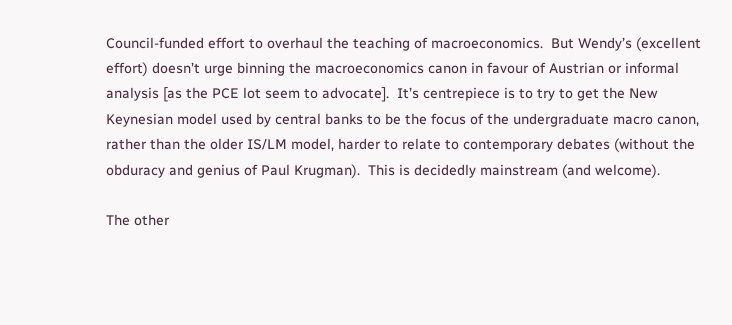Council-funded effort to overhaul the teaching of macroeconomics.  But Wendy’s (excellent effort) doesn’t urge binning the macroeconomics canon in favour of Austrian or informal analysis [as the PCE lot seem to advocate].  It’s centrepiece is to try to get the New Keynesian model used by central banks to be the focus of the undergraduate macro canon, rather than the older IS/LM model, harder to relate to contemporary debates (without the obduracy and genius of Paul Krugman).  This is decidedly mainstream (and welcome).

The other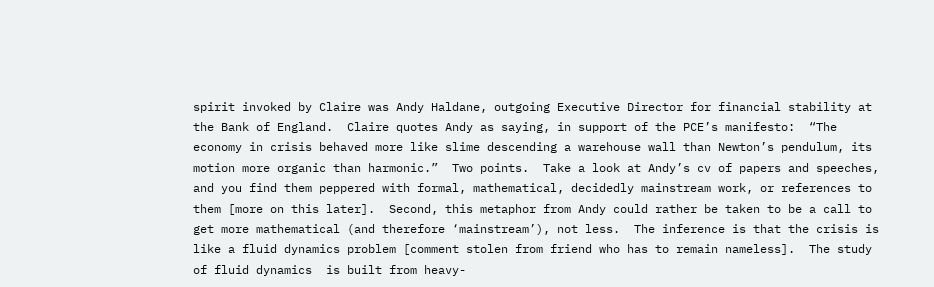spirit invoked by Claire was Andy Haldane, outgoing Executive Director for financial stability at the Bank of England.  Claire quotes Andy as saying, in support of the PCE’s manifesto:  “The economy in crisis behaved more like slime descending a warehouse wall than Newton’s pendulum, its motion more organic than harmonic.”  Two points.  Take a look at Andy’s cv of papers and speeches, and you find them peppered with formal, mathematical, decidedly mainstream work, or references to them [more on this later].  Second, this metaphor from Andy could rather be taken to be a call to get more mathematical (and therefore ‘mainstream’), not less.  The inference is that the crisis is like a fluid dynamics problem [comment stolen from friend who has to remain nameless].  The study of fluid dynamics  is built from heavy-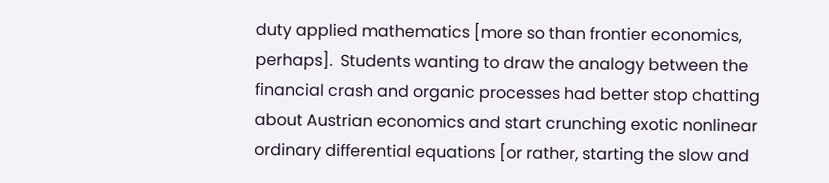duty applied mathematics [more so than frontier economics, perhaps].  Students wanting to draw the analogy between the financial crash and organic processes had better stop chatting about Austrian economics and start crunching exotic nonlinear ordinary differential equations [or rather, starting the slow and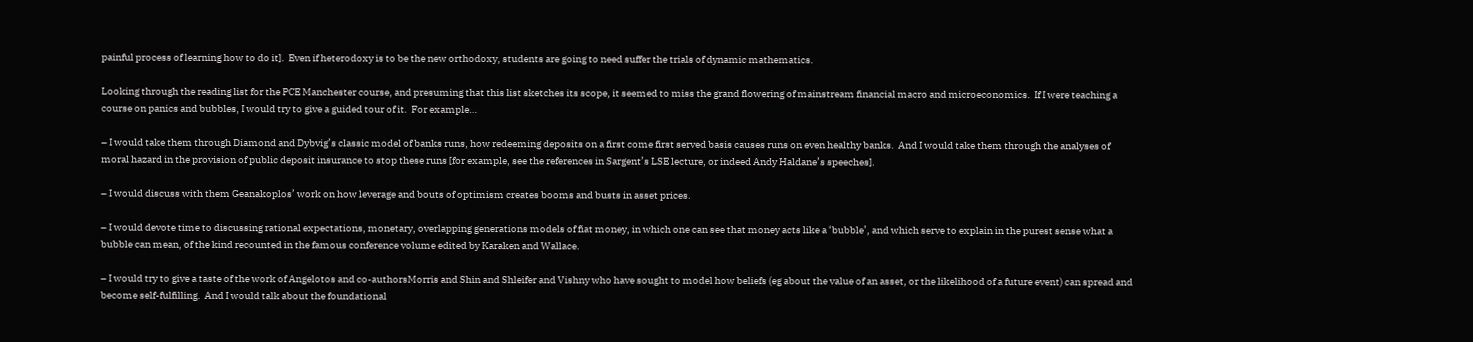painful process of learning how to do it].  Even if heterodoxy is to be the new orthodoxy, students are going to need suffer the trials of dynamic mathematics.

Looking through the reading list for the PCE Manchester course, and presuming that this list sketches its scope, it seemed to miss the grand flowering of mainstream financial macro and microeconomics.  If I were teaching a course on panics and bubbles, I would try to give a guided tour of it.  For example…

– I would take them through Diamond and Dybvig’s classic model of banks runs, how redeeming deposits on a first come first served basis causes runs on even healthy banks.  And I would take them through the analyses of moral hazard in the provision of public deposit insurance to stop these runs [for example, see the references in Sargent’s LSE lecture, or indeed Andy Haldane’s speeches].

– I would discuss with them Geanakoplos’ work on how leverage and bouts of optimism creates booms and busts in asset prices.

– I would devote time to discussing rational expectations, monetary, overlapping generations models of fiat money, in which one can see that money acts like a ‘bubble’, and which serve to explain in the purest sense what a bubble can mean, of the kind recounted in the famous conference volume edited by Karaken and Wallace.

– I would try to give a taste of the work of Angelotos and co-authorsMorris and Shin and Shleifer and Vishny who have sought to model how beliefs (eg about the value of an asset, or the likelihood of a future event) can spread and become self-fulfilling.  And I would talk about the foundational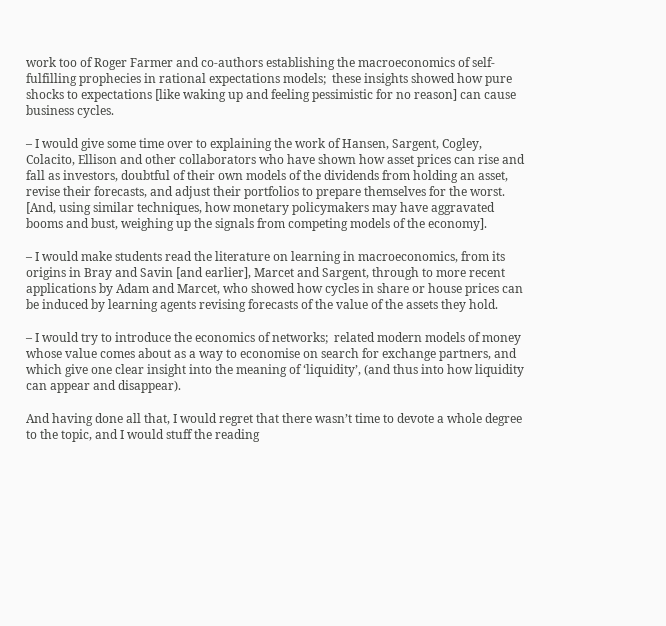work too of Roger Farmer and co-authors establishing the macroeconomics of self-fulfilling prophecies in rational expectations models;  these insights showed how pure shocks to expectations [like waking up and feeling pessimistic for no reason] can cause business cycles.

– I would give some time over to explaining the work of Hansen, Sargent, Cogley, Colacito, Ellison and other collaborators who have shown how asset prices can rise and fall as investors, doubtful of their own models of the dividends from holding an asset, revise their forecasts, and adjust their portfolios to prepare themselves for the worst.  [And, using similar techniques, how monetary policymakers may have aggravated booms and bust, weighing up the signals from competing models of the economy].

– I would make students read the literature on learning in macroeconomics, from its origins in Bray and Savin [and earlier], Marcet and Sargent, through to more recent applications by Adam and Marcet, who showed how cycles in share or house prices can be induced by learning agents revising forecasts of the value of the assets they hold.

– I would try to introduce the economics of networks;  related modern models of money whose value comes about as a way to economise on search for exchange partners, and which give one clear insight into the meaning of ‘liquidity’, (and thus into how liquidity can appear and disappear).

And having done all that, I would regret that there wasn’t time to devote a whole degree to the topic, and I would stuff the reading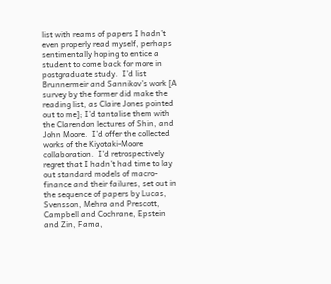list with reams of papers I hadn’t even properly read myself, perhaps sentimentally hoping to entice a student to come back for more in postgraduate study.  I’d list Brunnermeir and Sannikov’s work [A survey by the former did make the reading list, as Claire Jones pointed out to me]; I’d tantalise them with the Clarendon lectures of Shin, and John Moore.  I’d offer the collected works of the Kiyotaki-Moore collaboration.  I’d retrospectively regret that I hadn’t had time to lay out standard models of macro-finance and their failures, set out in the sequence of papers by Lucas, Svensson, Mehra and Prescott, Campbell and Cochrane, Epstein and Zin, Fama,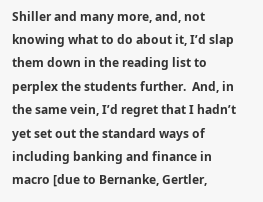Shiller and many more, and, not knowing what to do about it, I’d slap them down in the reading list to perplex the students further.  And, in the same vein, I’d regret that I hadn’t yet set out the standard ways of including banking and finance in macro [due to Bernanke, Gertler,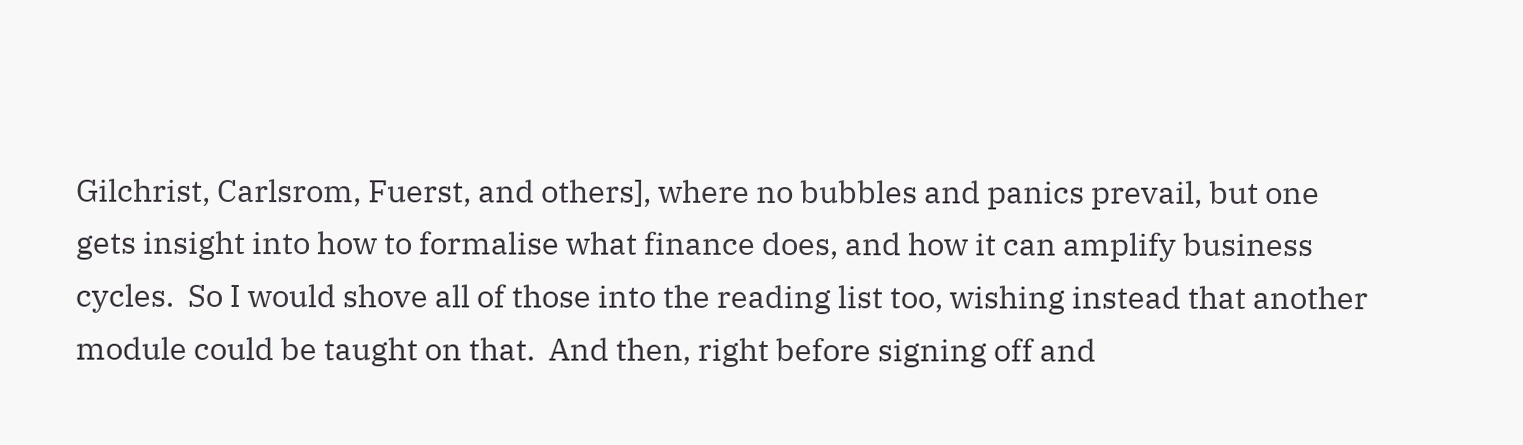Gilchrist, Carlsrom, Fuerst, and others], where no bubbles and panics prevail, but one gets insight into how to formalise what finance does, and how it can amplify business cycles.  So I would shove all of those into the reading list too, wishing instead that another module could be taught on that.  And then, right before signing off and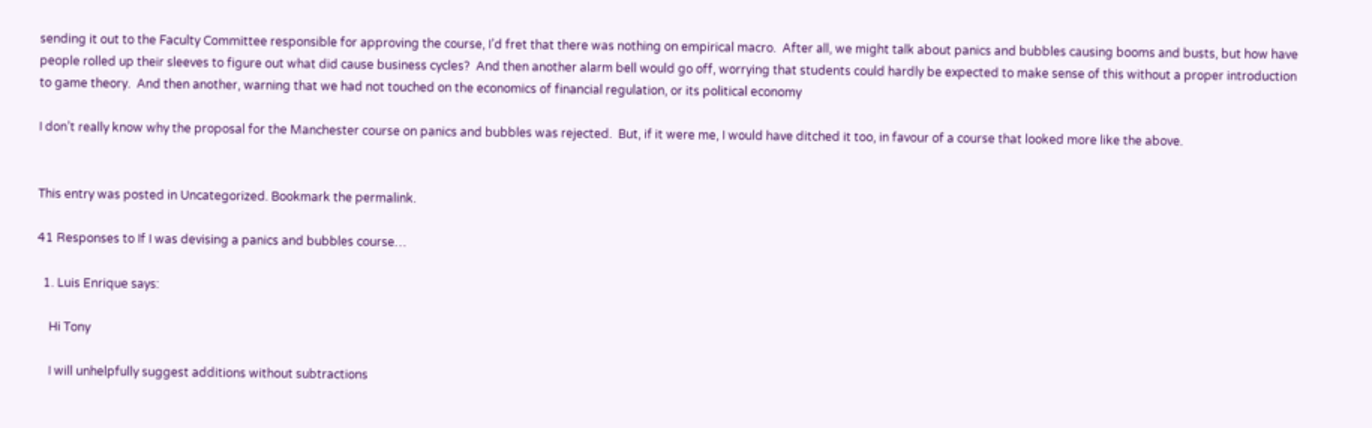sending it out to the Faculty Committee responsible for approving the course, I’d fret that there was nothing on empirical macro.  After all, we might talk about panics and bubbles causing booms and busts, but how have people rolled up their sleeves to figure out what did cause business cycles?  And then another alarm bell would go off, worrying that students could hardly be expected to make sense of this without a proper introduction to game theory.  And then another, warning that we had not touched on the economics of financial regulation, or its political economy

I don’t really know why the proposal for the Manchester course on panics and bubbles was rejected.  But, if it were me, I would have ditched it too, in favour of a course that looked more like the above.


This entry was posted in Uncategorized. Bookmark the permalink.

41 Responses to If I was devising a panics and bubbles course…

  1. Luis Enrique says:

    Hi Tony

    I will unhelpfully suggest additions without subtractions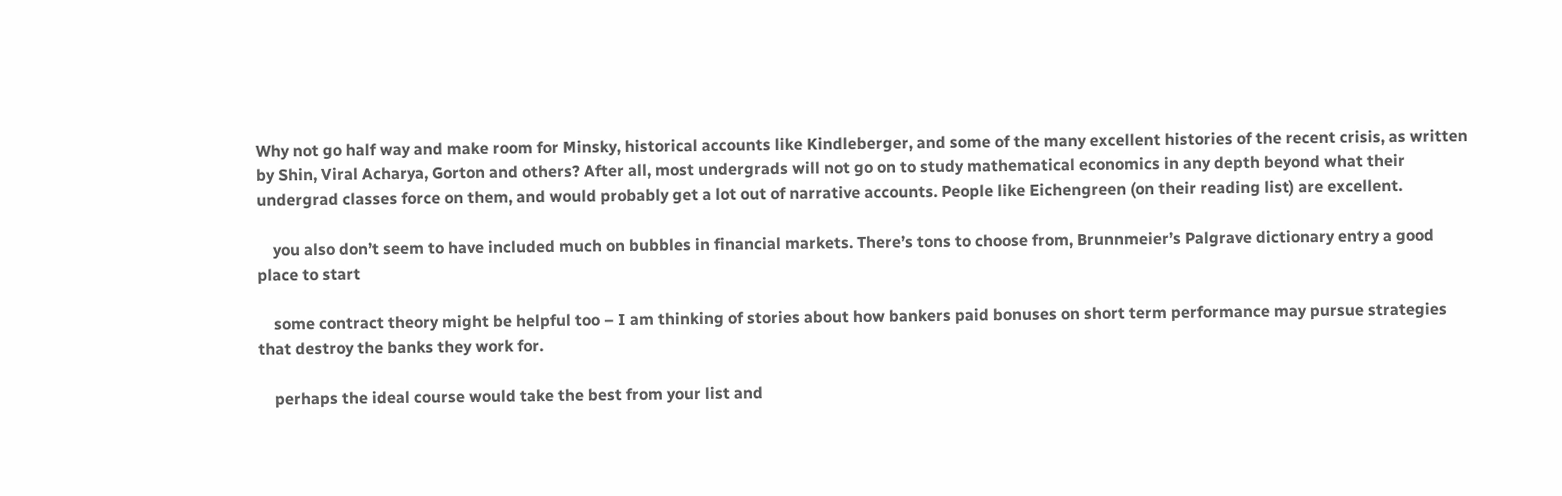Why not go half way and make room for Minsky, historical accounts like Kindleberger, and some of the many excellent histories of the recent crisis, as written by Shin, Viral Acharya, Gorton and others? After all, most undergrads will not go on to study mathematical economics in any depth beyond what their undergrad classes force on them, and would probably get a lot out of narrative accounts. People like Eichengreen (on their reading list) are excellent.

    you also don’t seem to have included much on bubbles in financial markets. There’s tons to choose from, Brunnmeier’s Palgrave dictionary entry a good place to start

    some contract theory might be helpful too – I am thinking of stories about how bankers paid bonuses on short term performance may pursue strategies that destroy the banks they work for.

    perhaps the ideal course would take the best from your list and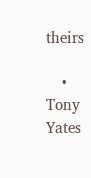theirs

    • Tony Yates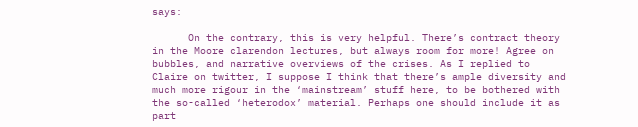says:

      On the contrary, this is very helpful. There’s contract theory in the Moore clarendon lectures, but always room for more! Agree on bubbles, and narrative overviews of the crises. As I replied to Claire on twitter, I suppose I think that there’s ample diversity and much more rigour in the ‘mainstream’ stuff here, to be bothered with the so-called ‘heterodox’ material. Perhaps one should include it as part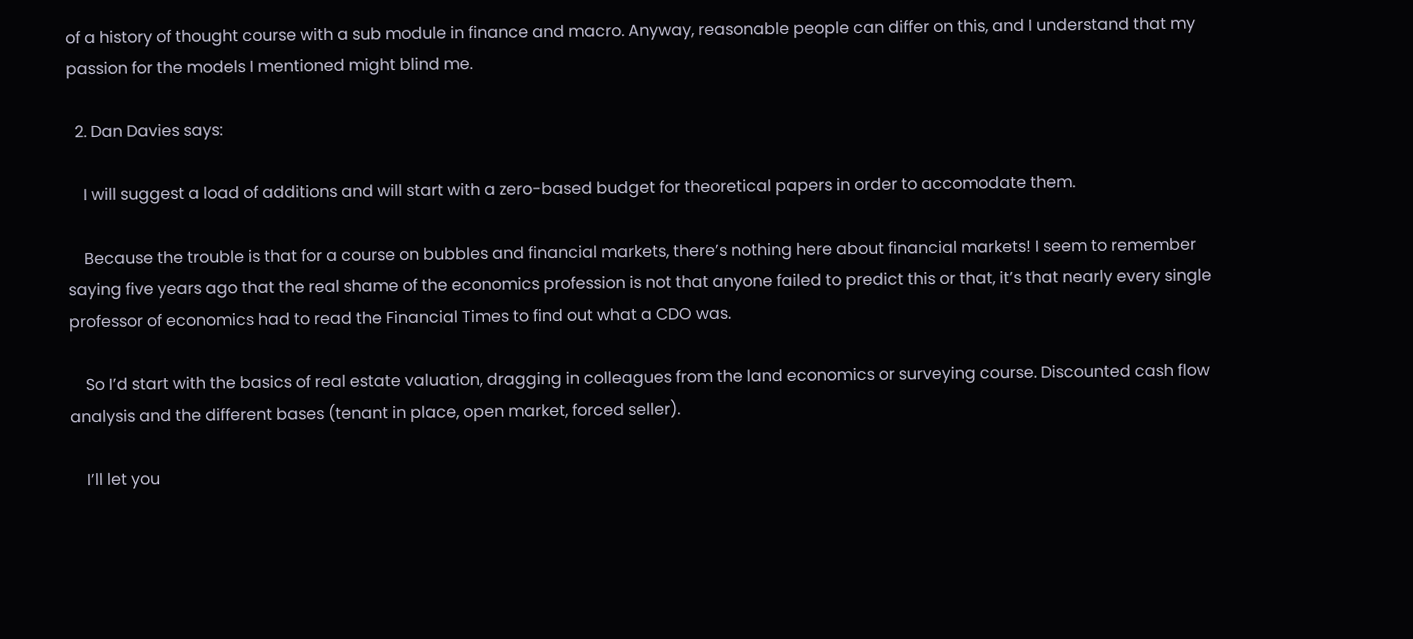of a history of thought course with a sub module in finance and macro. Anyway, reasonable people can differ on this, and I understand that my passion for the models I mentioned might blind me.

  2. Dan Davies says:

    I will suggest a load of additions and will start with a zero-based budget for theoretical papers in order to accomodate them.

    Because the trouble is that for a course on bubbles and financial markets, there’s nothing here about financial markets! I seem to remember saying five years ago that the real shame of the economics profession is not that anyone failed to predict this or that, it’s that nearly every single professor of economics had to read the Financial Times to find out what a CDO was.

    So I’d start with the basics of real estate valuation, dragging in colleagues from the land economics or surveying course. Discounted cash flow analysis and the different bases (tenant in place, open market, forced seller).

    I’ll let you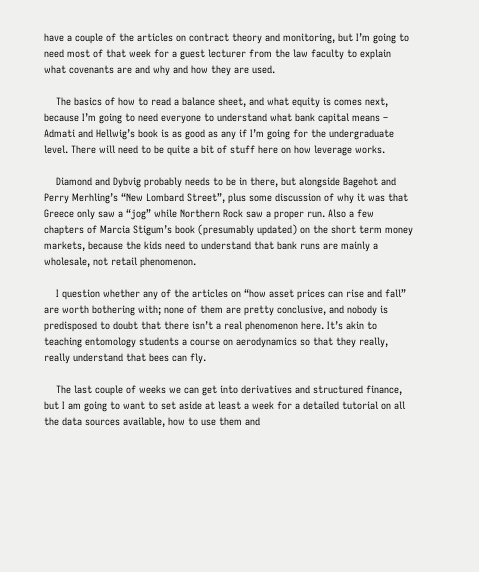have a couple of the articles on contract theory and monitoring, but I’m going to need most of that week for a guest lecturer from the law faculty to explain what covenants are and why and how they are used.

    The basics of how to read a balance sheet, and what equity is comes next, because I’m going to need everyone to understand what bank capital means – Admati and Hellwig’s book is as good as any if I’m going for the undergraduate level. There will need to be quite a bit of stuff here on how leverage works.

    Diamond and Dybvig probably needs to be in there, but alongside Bagehot and Perry Merhling’s “New Lombard Street”, plus some discussion of why it was that Greece only saw a “jog” while Northern Rock saw a proper run. Also a few chapters of Marcia Stigum’s book (presumably updated) on the short term money markets, because the kids need to understand that bank runs are mainly a wholesale, not retail phenomenon.

    I question whether any of the articles on “how asset prices can rise and fall” are worth bothering with; none of them are pretty conclusive, and nobody is predisposed to doubt that there isn’t a real phenomenon here. It’s akin to teaching entomology students a course on aerodynamics so that they really, really understand that bees can fly.

    The last couple of weeks we can get into derivatives and structured finance, but I am going to want to set aside at least a week for a detailed tutorial on all the data sources available, how to use them and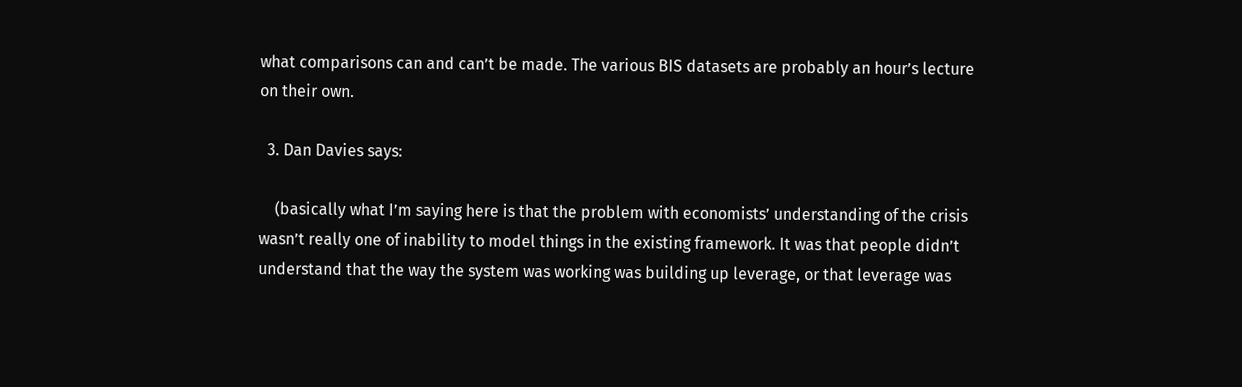what comparisons can and can’t be made. The various BIS datasets are probably an hour’s lecture on their own.

  3. Dan Davies says:

    (basically what I’m saying here is that the problem with economists’ understanding of the crisis wasn’t really one of inability to model things in the existing framework. It was that people didn’t understand that the way the system was working was building up leverage, or that leverage was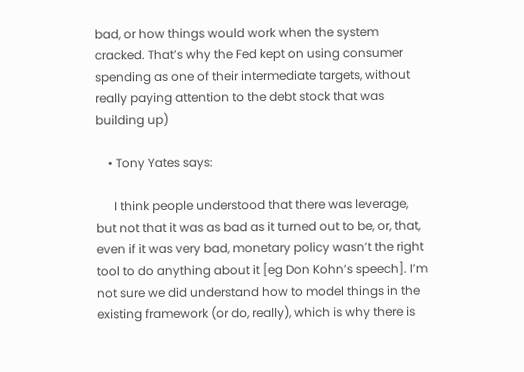bad, or how things would work when the system cracked. That’s why the Fed kept on using consumer spending as one of their intermediate targets, without really paying attention to the debt stock that was building up)

    • Tony Yates says:

      I think people understood that there was leverage, but not that it was as bad as it turned out to be, or, that, even if it was very bad, monetary policy wasn’t the right tool to do anything about it [eg Don Kohn’s speech]. I’m not sure we did understand how to model things in the existing framework (or do, really), which is why there is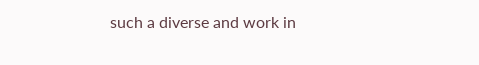such a diverse and work in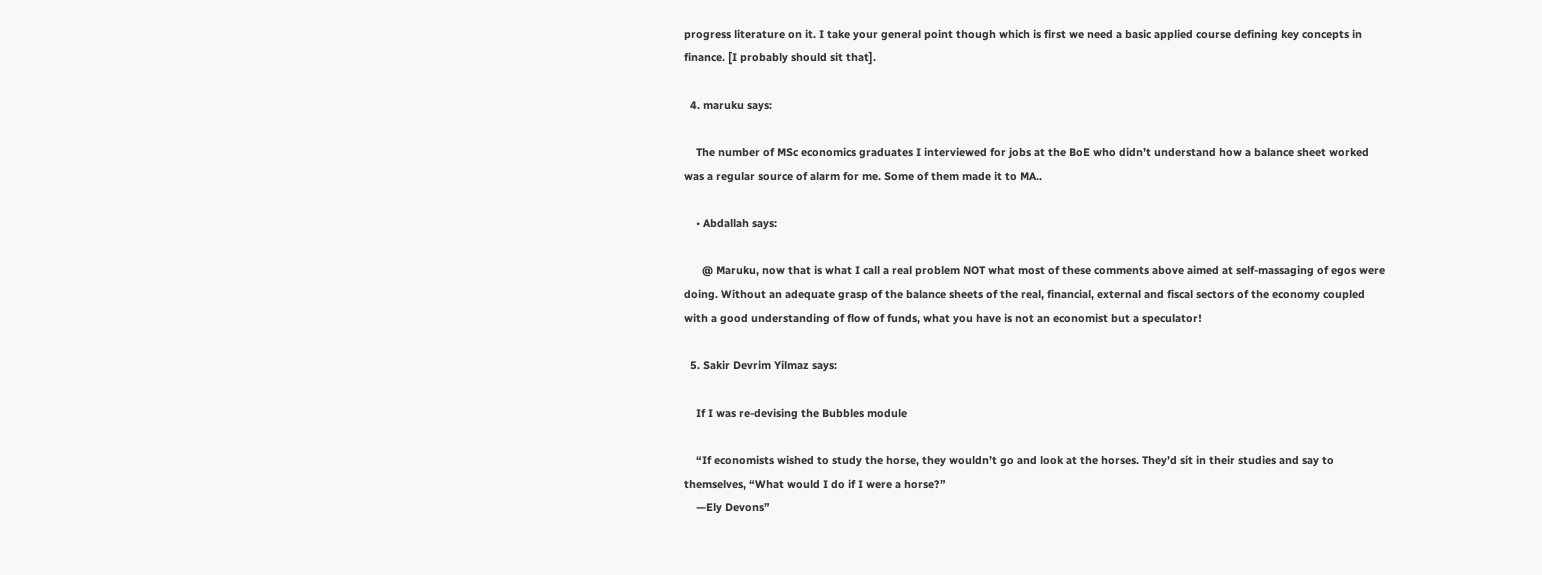progress literature on it. I take your general point though which is first we need a basic applied course defining key concepts in finance. [I probably should sit that].

  4. maruku says:

    The number of MSc economics graduates I interviewed for jobs at the BoE who didn’t understand how a balance sheet worked was a regular source of alarm for me. Some of them made it to MA..

    • Abdallah says:

      @ Maruku, now that is what I call a real problem NOT what most of these comments above aimed at self-massaging of egos were doing. Without an adequate grasp of the balance sheets of the real, financial, external and fiscal sectors of the economy coupled with a good understanding of flow of funds, what you have is not an economist but a speculator!

  5. Sakir Devrim Yilmaz says:

    If I was re-devising the Bubbles module

    “If economists wished to study the horse, they wouldn’t go and look at the horses. They’d sit in their studies and say to themselves, “What would I do if I were a horse?”
    —Ely Devons”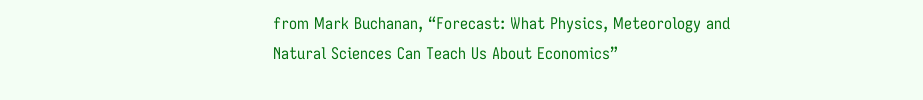from Mark Buchanan, “Forecast: What Physics, Meteorology and Natural Sciences Can Teach Us About Economics”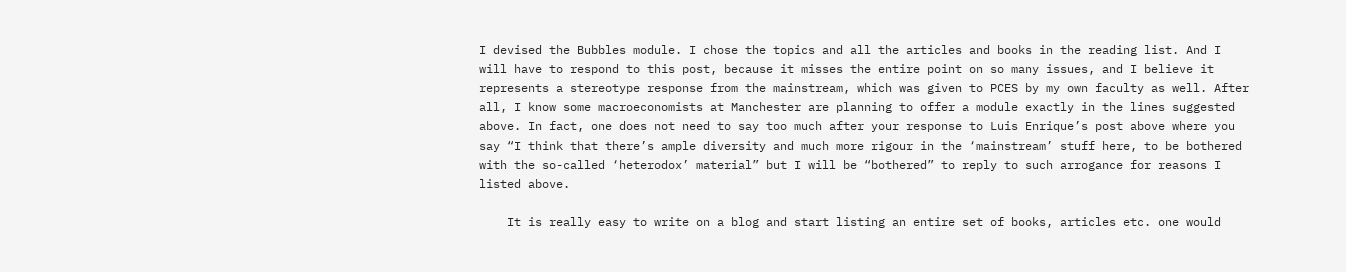I devised the Bubbles module. I chose the topics and all the articles and books in the reading list. And I will have to respond to this post, because it misses the entire point on so many issues, and I believe it represents a stereotype response from the mainstream, which was given to PCES by my own faculty as well. After all, I know some macroeconomists at Manchester are planning to offer a module exactly in the lines suggested above. In fact, one does not need to say too much after your response to Luis Enrique’s post above where you say “I think that there’s ample diversity and much more rigour in the ‘mainstream’ stuff here, to be bothered with the so-called ‘heterodox’ material” but I will be “bothered” to reply to such arrogance for reasons I listed above.

    It is really easy to write on a blog and start listing an entire set of books, articles etc. one would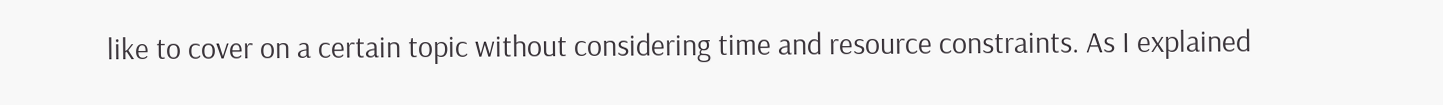like to cover on a certain topic without considering time and resource constraints. As I explained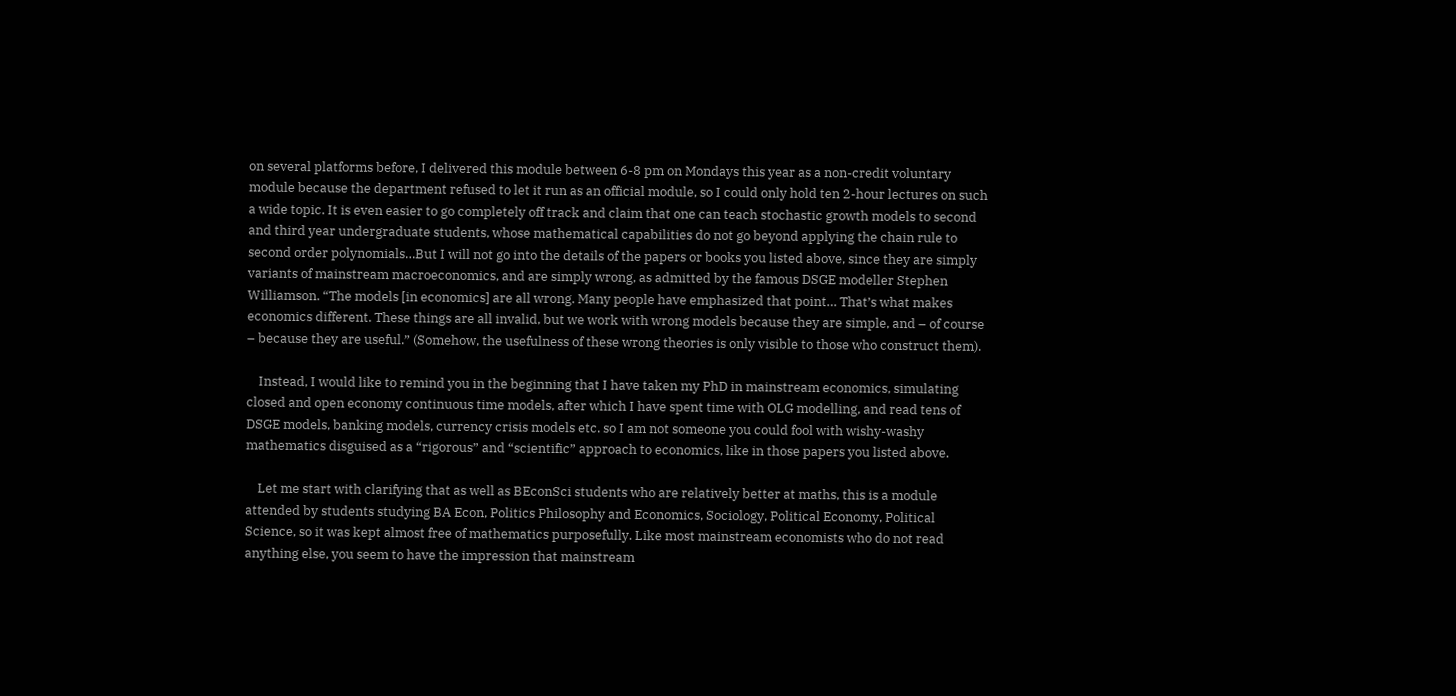on several platforms before, I delivered this module between 6-8 pm on Mondays this year as a non-credit voluntary module because the department refused to let it run as an official module, so I could only hold ten 2-hour lectures on such a wide topic. It is even easier to go completely off track and claim that one can teach stochastic growth models to second and third year undergraduate students, whose mathematical capabilities do not go beyond applying the chain rule to second order polynomials…But I will not go into the details of the papers or books you listed above, since they are simply variants of mainstream macroeconomics, and are simply wrong, as admitted by the famous DSGE modeller Stephen Williamson. “The models [in economics] are all wrong. Many people have emphasized that point… That’s what makes economics different. These things are all invalid, but we work with wrong models because they are simple, and – of course – because they are useful.” (Somehow, the usefulness of these wrong theories is only visible to those who construct them).

    Instead, I would like to remind you in the beginning that I have taken my PhD in mainstream economics, simulating closed and open economy continuous time models, after which I have spent time with OLG modelling, and read tens of DSGE models, banking models, currency crisis models etc. so I am not someone you could fool with wishy-washy mathematics disguised as a “rigorous” and “scientific” approach to economics, like in those papers you listed above.

    Let me start with clarifying that as well as BEconSci students who are relatively better at maths, this is a module attended by students studying BA Econ, Politics Philosophy and Economics, Sociology, Political Economy, Political Science, so it was kept almost free of mathematics purposefully. Like most mainstream economists who do not read anything else, you seem to have the impression that mainstream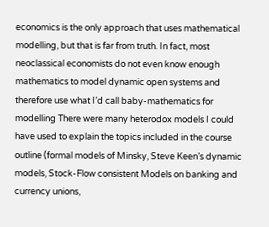economics is the only approach that uses mathematical modelling, but that is far from truth. In fact, most neoclassical economists do not even know enough mathematics to model dynamic open systems and therefore use what I’d call baby-mathematics for modelling There were many heterodox models I could have used to explain the topics included in the course outline (formal models of Minsky, Steve Keen’s dynamic models, Stock-Flow consistent Models on banking and currency unions,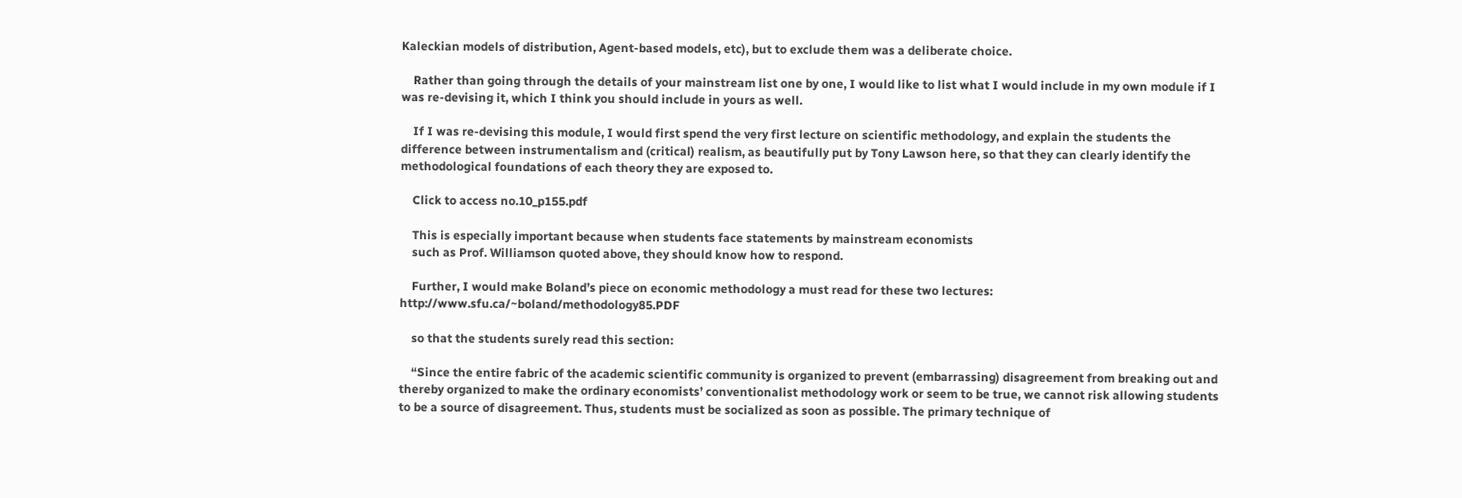Kaleckian models of distribution, Agent-based models, etc), but to exclude them was a deliberate choice.

    Rather than going through the details of your mainstream list one by one, I would like to list what I would include in my own module if I was re-devising it, which I think you should include in yours as well.

    If I was re-devising this module, I would first spend the very first lecture on scientific methodology, and explain the students the difference between instrumentalism and (critical) realism, as beautifully put by Tony Lawson here, so that they can clearly identify the methodological foundations of each theory they are exposed to.

    Click to access no.10_p155.pdf

    This is especially important because when students face statements by mainstream economists
    such as Prof. Williamson quoted above, they should know how to respond.

    Further, I would make Boland’s piece on economic methodology a must read for these two lectures: http://www.sfu.ca/~boland/methodology85.PDF

    so that the students surely read this section:

    “Since the entire fabric of the academic scientific community is organized to prevent (embarrassing) disagreement from breaking out and thereby organized to make the ordinary economists’ conventionalist methodology work or seem to be true, we cannot risk allowing students to be a source of disagreement. Thus, students must be socialized as soon as possible. The primary technique of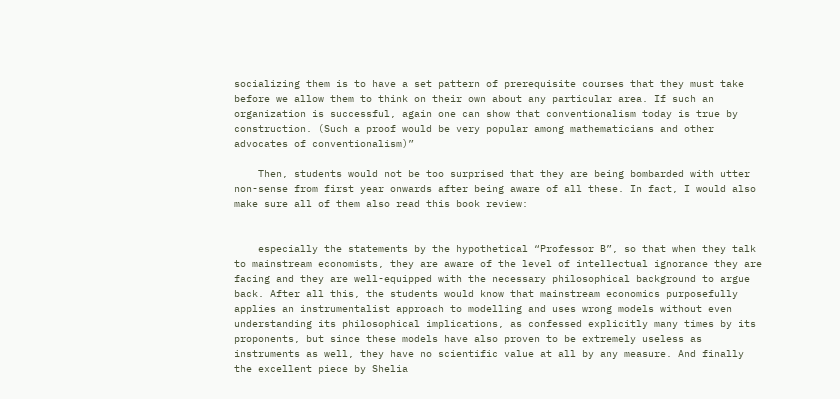socializing them is to have a set pattern of prerequisite courses that they must take before we allow them to think on their own about any particular area. If such an organization is successful, again one can show that conventionalism today is true by construction. (Such a proof would be very popular among mathematicians and other advocates of conventionalism)”

    Then, students would not be too surprised that they are being bombarded with utter non-sense from first year onwards after being aware of all these. In fact, I would also make sure all of them also read this book review:


    especially the statements by the hypothetical “Professor B”, so that when they talk to mainstream economists, they are aware of the level of intellectual ignorance they are facing and they are well-equipped with the necessary philosophical background to argue back. After all this, the students would know that mainstream economics purposefully applies an instrumentalist approach to modelling and uses wrong models without even understanding its philosophical implications, as confessed explicitly many times by its proponents, but since these models have also proven to be extremely useless as instruments as well, they have no scientific value at all by any measure. And finally the excellent piece by Shelia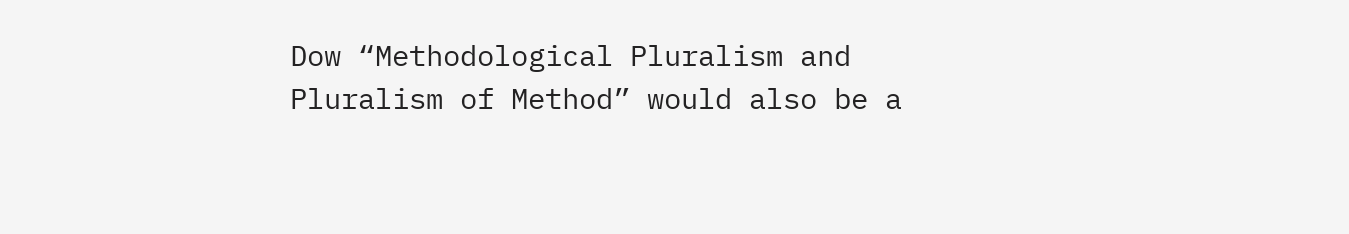Dow “Methodological Pluralism and Pluralism of Method” would also be a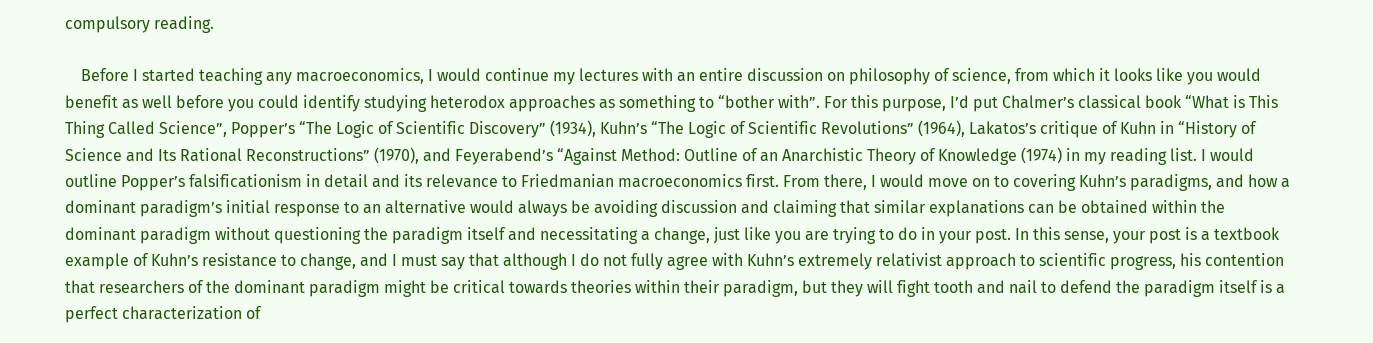compulsory reading.

    Before I started teaching any macroeconomics, I would continue my lectures with an entire discussion on philosophy of science, from which it looks like you would benefit as well before you could identify studying heterodox approaches as something to “bother with”. For this purpose, I’d put Chalmer’s classical book “What is This Thing Called Science”, Popper’s “The Logic of Scientific Discovery” (1934), Kuhn’s “The Logic of Scientific Revolutions” (1964), Lakatos’s critique of Kuhn in “History of Science and Its Rational Reconstructions” (1970), and Feyerabend’s “Against Method: Outline of an Anarchistic Theory of Knowledge (1974) in my reading list. I would outline Popper’s falsificationism in detail and its relevance to Friedmanian macroeconomics first. From there, I would move on to covering Kuhn’s paradigms, and how a dominant paradigm’s initial response to an alternative would always be avoiding discussion and claiming that similar explanations can be obtained within the dominant paradigm without questioning the paradigm itself and necessitating a change, just like you are trying to do in your post. In this sense, your post is a textbook example of Kuhn’s resistance to change, and I must say that although I do not fully agree with Kuhn’s extremely relativist approach to scientific progress, his contention that researchers of the dominant paradigm might be critical towards theories within their paradigm, but they will fight tooth and nail to defend the paradigm itself is a perfect characterization of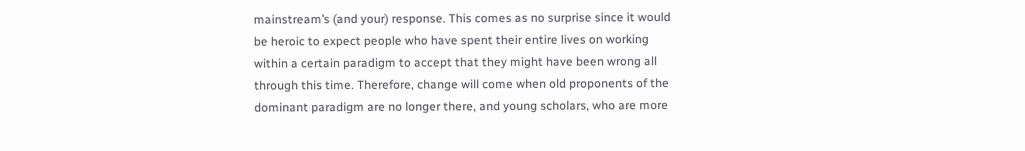mainstream’s (and your) response. This comes as no surprise since it would be heroic to expect people who have spent their entire lives on working within a certain paradigm to accept that they might have been wrong all through this time. Therefore, change will come when old proponents of the dominant paradigm are no longer there, and young scholars, who are more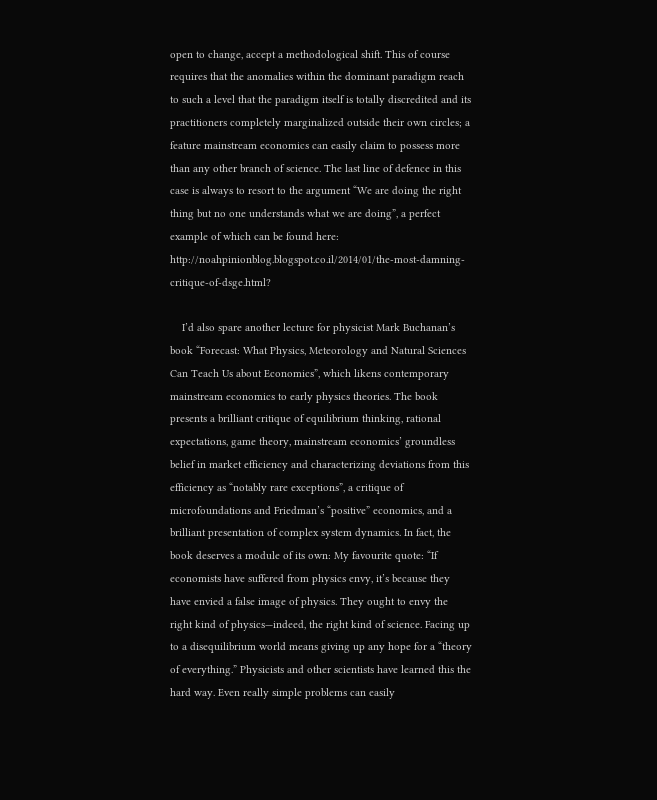open to change, accept a methodological shift. This of course requires that the anomalies within the dominant paradigm reach to such a level that the paradigm itself is totally discredited and its practitioners completely marginalized outside their own circles; a feature mainstream economics can easily claim to possess more than any other branch of science. The last line of defence in this case is always to resort to the argument “We are doing the right thing but no one understands what we are doing”, a perfect example of which can be found here: http://noahpinionblog.blogspot.co.il/2014/01/the-most-damning-critique-of-dsge.html?

    I’d also spare another lecture for physicist Mark Buchanan’s book “Forecast: What Physics, Meteorology and Natural Sciences Can Teach Us about Economics”, which likens contemporary mainstream economics to early physics theories. The book presents a brilliant critique of equilibrium thinking, rational expectations, game theory, mainstream economics’ groundless belief in market efficiency and characterizing deviations from this efficiency as “notably rare exceptions”, a critique of microfoundations and Friedman’s “positive” economics, and a brilliant presentation of complex system dynamics. In fact, the book deserves a module of its own: My favourite quote: “If economists have suffered from physics envy, it’s because they have envied a false image of physics. They ought to envy the right kind of physics—indeed, the right kind of science. Facing up to a disequilibrium world means giving up any hope for a “theory of everything.” Physicists and other scientists have learned this the hard way. Even really simple problems can easily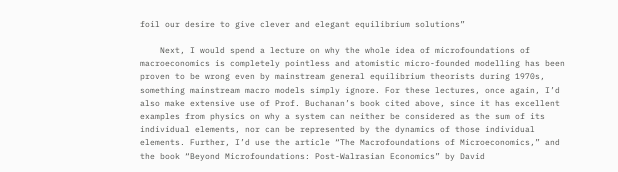foil our desire to give clever and elegant equilibrium solutions”

    Next, I would spend a lecture on why the whole idea of microfoundations of macroeconomics is completely pointless and atomistic micro-founded modelling has been proven to be wrong even by mainstream general equilibrium theorists during 1970s, something mainstream macro models simply ignore. For these lectures, once again, I’d also make extensive use of Prof. Buchanan’s book cited above, since it has excellent examples from physics on why a system can neither be considered as the sum of its individual elements, nor can be represented by the dynamics of those individual elements. Further, I’d use the article “The Macrofoundations of Microeconomics,” and the book “Beyond Microfoundations: Post-Walrasian Economics” by David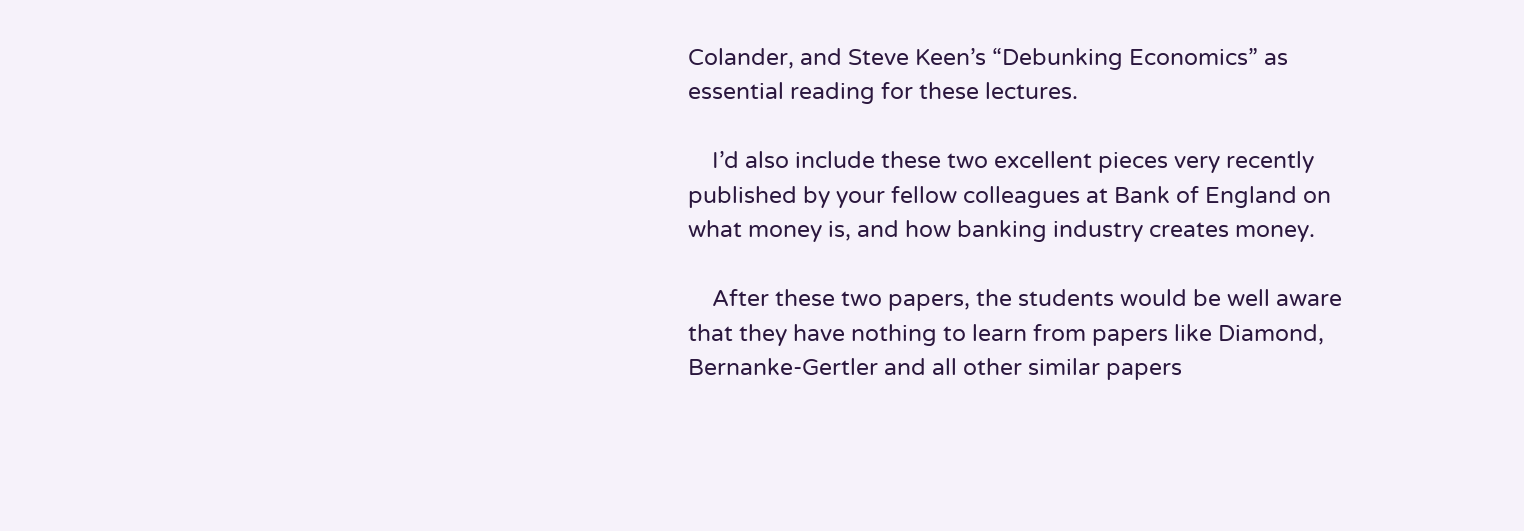Colander, and Steve Keen’s “Debunking Economics” as essential reading for these lectures.

    I’d also include these two excellent pieces very recently published by your fellow colleagues at Bank of England on what money is, and how banking industry creates money.

    After these two papers, the students would be well aware that they have nothing to learn from papers like Diamond, Bernanke-Gertler and all other similar papers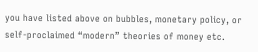you have listed above on bubbles, monetary policy, or self-proclaimed “modern” theories of money etc.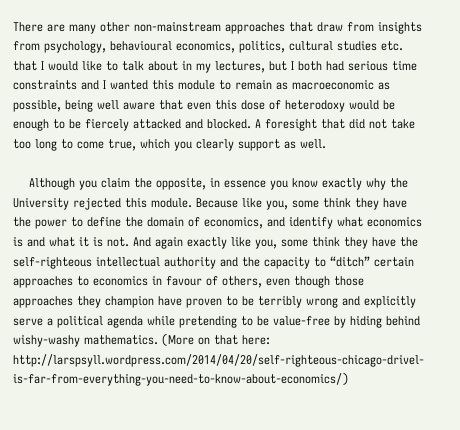There are many other non-mainstream approaches that draw from insights from psychology, behavioural economics, politics, cultural studies etc. that I would like to talk about in my lectures, but I both had serious time constraints and I wanted this module to remain as macroeconomic as possible, being well aware that even this dose of heterodoxy would be enough to be fiercely attacked and blocked. A foresight that did not take too long to come true, which you clearly support as well.

    Although you claim the opposite, in essence you know exactly why the University rejected this module. Because like you, some think they have the power to define the domain of economics, and identify what economics is and what it is not. And again exactly like you, some think they have the self-righteous intellectual authority and the capacity to “ditch” certain approaches to economics in favour of others, even though those approaches they champion have proven to be terribly wrong and explicitly serve a political agenda while pretending to be value-free by hiding behind wishy-washy mathematics. (More on that here: http://larspsyll.wordpress.com/2014/04/20/self-righteous-chicago-drivel-is-far-from-everything-you-need-to-know-about-economics/)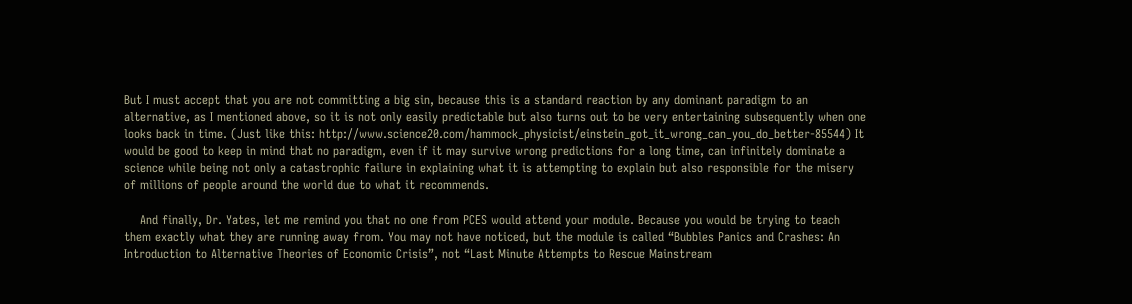But I must accept that you are not committing a big sin, because this is a standard reaction by any dominant paradigm to an alternative, as I mentioned above, so it is not only easily predictable but also turns out to be very entertaining subsequently when one looks back in time. (Just like this: http://www.science20.com/hammock_physicist/einstein_got_it_wrong_can_you_do_better-85544) It would be good to keep in mind that no paradigm, even if it may survive wrong predictions for a long time, can infinitely dominate a science while being not only a catastrophic failure in explaining what it is attempting to explain but also responsible for the misery of millions of people around the world due to what it recommends.

    And finally, Dr. Yates, let me remind you that no one from PCES would attend your module. Because you would be trying to teach them exactly what they are running away from. You may not have noticed, but the module is called “Bubbles Panics and Crashes: An Introduction to Alternative Theories of Economic Crisis”, not “Last Minute Attempts to Rescue Mainstream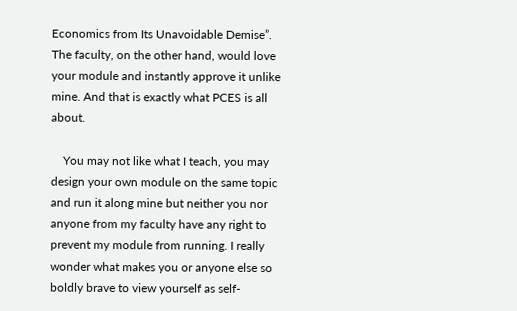Economics from Its Unavoidable Demise”. The faculty, on the other hand, would love your module and instantly approve it unlike mine. And that is exactly what PCES is all about.

    You may not like what I teach, you may design your own module on the same topic and run it along mine but neither you nor anyone from my faculty have any right to prevent my module from running. I really wonder what makes you or anyone else so boldly brave to view yourself as self-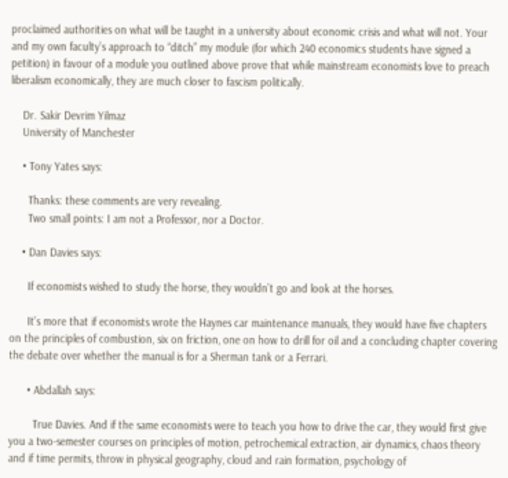proclaimed authorities on what will be taught in a university about economic crisis and what will not. Your and my own faculty’s approach to “ditch” my module (for which 240 economics students have signed a petition) in favour of a module you outlined above prove that while mainstream economists love to preach liberalism economically, they are much closer to fascism politically.

    Dr. Sakir Devrim Yilmaz
    University of Manchester

    • Tony Yates says:

      Thanks: these comments are very revealing.
      Two small points: I am not a Professor, nor a Doctor.

    • Dan Davies says:

      If economists wished to study the horse, they wouldn’t go and look at the horses.

      It’s more that if economists wrote the Haynes car maintenance manuals, they would have five chapters on the principles of combustion, six on friction, one on how to drill for oil and a concluding chapter covering the debate over whether the manual is for a Sherman tank or a Ferrari.

      • Abdallah says:

        True Davies. And if the same economists were to teach you how to drive the car, they would first give you a two-semester courses on principles of motion, petrochemical extraction, air dynamics, chaos theory and if time permits, throw in physical geography, cloud and rain formation, psychology of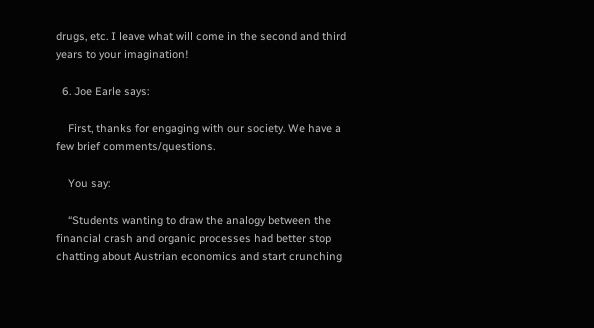drugs, etc. I leave what will come in the second and third years to your imagination!

  6. Joe Earle says:

    First, thanks for engaging with our society. We have a few brief comments/questions.

    You say:

    “Students wanting to draw the analogy between the financial crash and organic processes had better stop chatting about Austrian economics and start crunching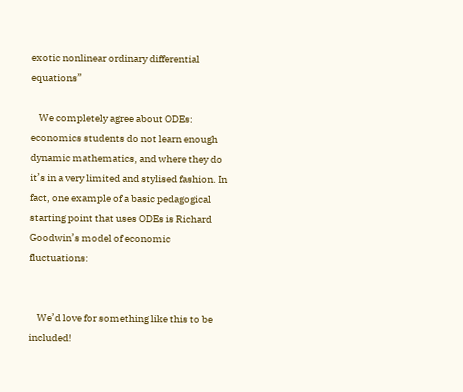exotic nonlinear ordinary differential equations”

    We completely agree about ODEs: economics students do not learn enough dynamic mathematics, and where they do it’s in a very limited and stylised fashion. In fact, one example of a basic pedagogical starting point that uses ODEs is Richard Goodwin’s model of economic fluctuations:


    We’d love for something like this to be included!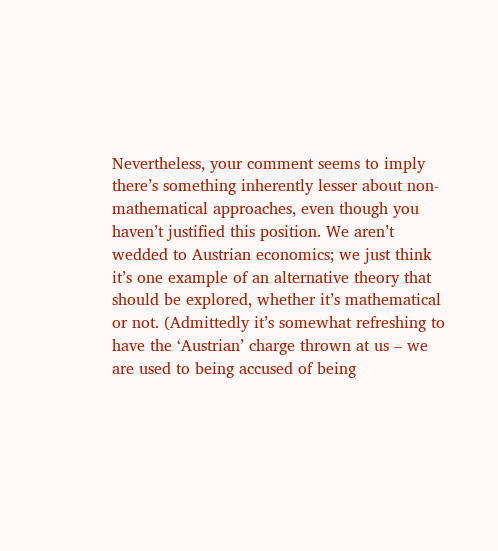Nevertheless, your comment seems to imply there’s something inherently lesser about non-mathematical approaches, even though you haven’t justified this position. We aren’t wedded to Austrian economics; we just think it’s one example of an alternative theory that should be explored, whether it’s mathematical or not. (Admittedly it’s somewhat refreshing to have the ‘Austrian’ charge thrown at us – we are used to being accused of being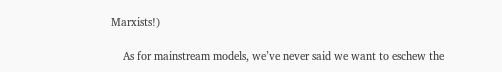Marxists!)

    As for mainstream models, we’ve never said we want to eschew the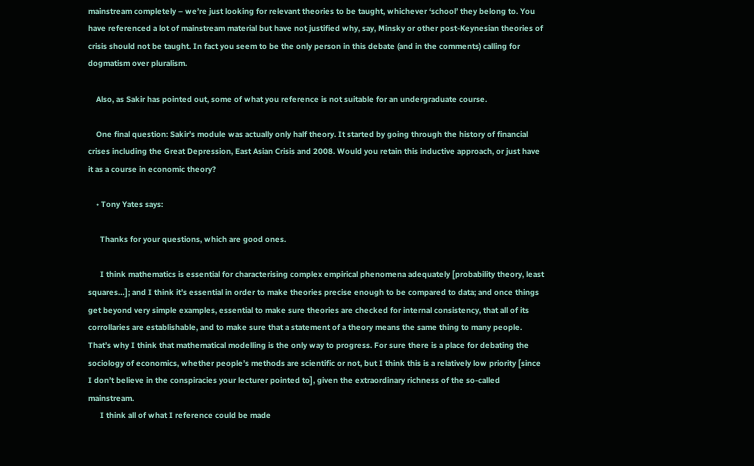mainstream completely – we’re just looking for relevant theories to be taught, whichever ‘school’ they belong to. You have referenced a lot of mainstream material but have not justified why, say, Minsky or other post-Keynesian theories of crisis should not be taught. In fact you seem to be the only person in this debate (and in the comments) calling for dogmatism over pluralism.

    Also, as Sakir has pointed out, some of what you reference is not suitable for an undergraduate course.

    One final question: Sakir’s module was actually only half theory. It started by going through the history of financial crises including the Great Depression, East Asian Crisis and 2008. Would you retain this inductive approach, or just have it as a course in economic theory?

    • Tony Yates says:

      Thanks for your questions, which are good ones.

      I think mathematics is essential for characterising complex empirical phenomena adequately [probability theory, least squares…]; and I think it’s essential in order to make theories precise enough to be compared to data; and once things get beyond very simple examples, essential to make sure theories are checked for internal consistency, that all of its corrollaries are establishable, and to make sure that a statement of a theory means the same thing to many people. That’s why I think that mathematical modelling is the only way to progress. For sure there is a place for debating the sociology of economics, whether people’s methods are scientific or not, but I think this is a relatively low priority [since I don’t believe in the conspiracies your lecturer pointed to], given the extraordinary richness of the so-called mainstream.
      I think all of what I reference could be made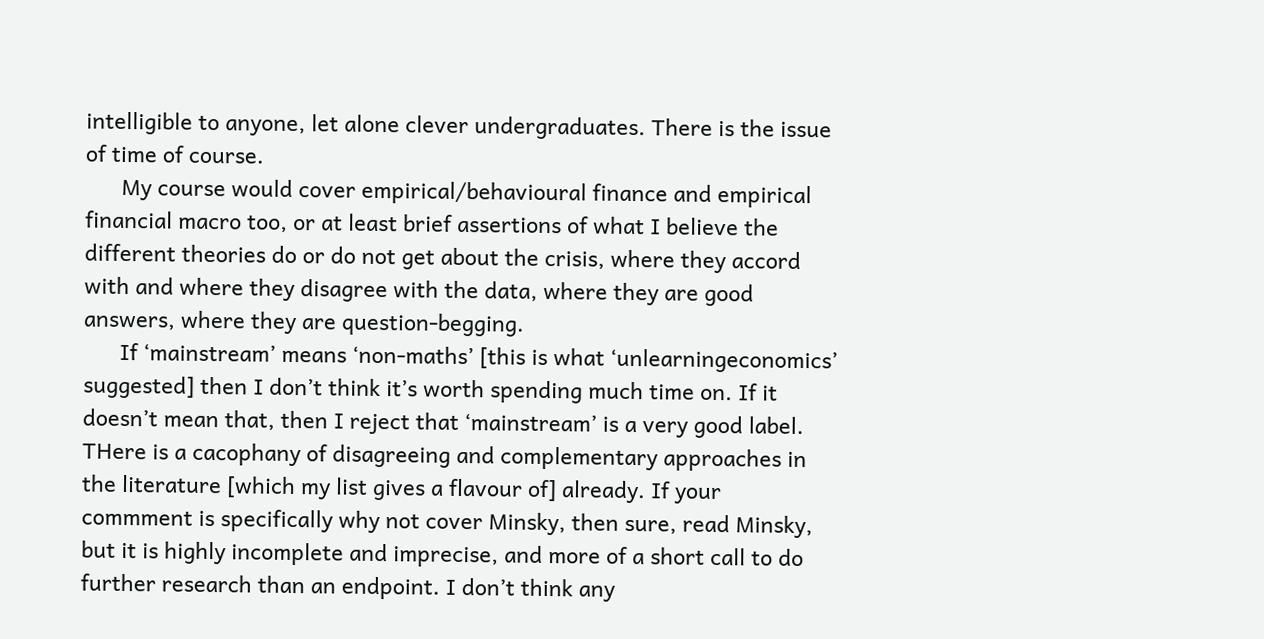intelligible to anyone, let alone clever undergraduates. There is the issue of time of course.
      My course would cover empirical/behavioural finance and empirical financial macro too, or at least brief assertions of what I believe the different theories do or do not get about the crisis, where they accord with and where they disagree with the data, where they are good answers, where they are question-begging.
      If ‘mainstream’ means ‘non-maths’ [this is what ‘unlearningeconomics’ suggested] then I don’t think it’s worth spending much time on. If it doesn’t mean that, then I reject that ‘mainstream’ is a very good label. THere is a cacophany of disagreeing and complementary approaches in the literature [which my list gives a flavour of] already. If your commment is specifically why not cover Minsky, then sure, read Minsky, but it is highly incomplete and imprecise, and more of a short call to do further research than an endpoint. I don’t think any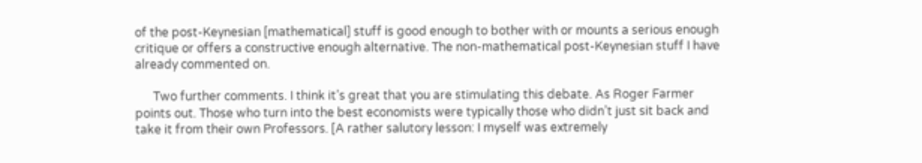of the post-Keynesian [mathematical] stuff is good enough to bother with or mounts a serious enough critique or offers a constructive enough alternative. The non-mathematical post-Keynesian stuff I have already commented on.

      Two further comments. I think it’s great that you are stimulating this debate. As Roger Farmer points out. Those who turn into the best economists were typically those who didn’t just sit back and take it from their own Professors. [A rather salutory lesson: I myself was extremely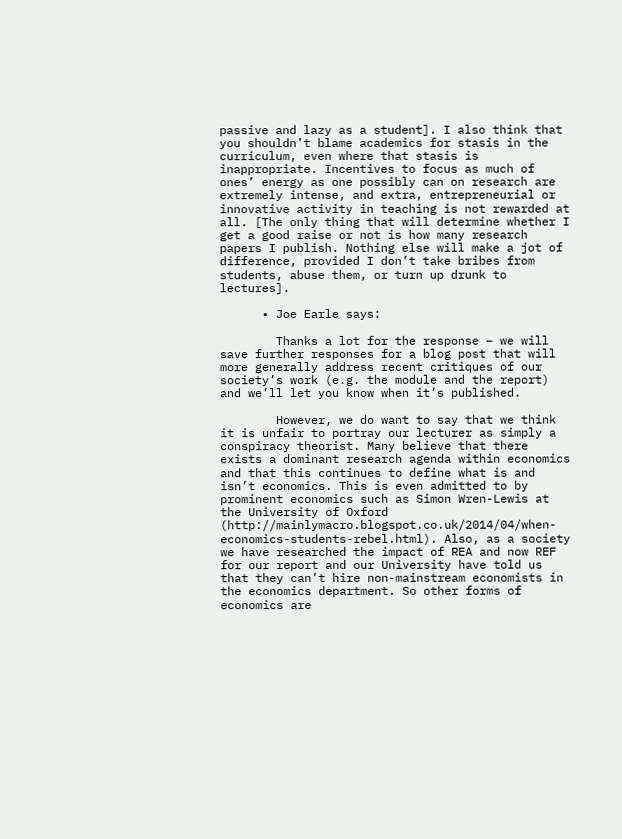passive and lazy as a student]. I also think that you shouldn’t blame academics for stasis in the curriculum, even where that stasis is inappropriate. Incentives to focus as much of ones’ energy as one possibly can on research are extremely intense, and extra, entrepreneurial or innovative activity in teaching is not rewarded at all. [The only thing that will determine whether I get a good raise or not is how many research papers I publish. Nothing else will make a jot of difference, provided I don’t take bribes from students, abuse them, or turn up drunk to lectures].

      • Joe Earle says:

        Thanks a lot for the response – we will save further responses for a blog post that will more generally address recent critiques of our society’s work (e.g. the module and the report) and we’ll let you know when it’s published.

        However, we do want to say that we think it is unfair to portray our lecturer as simply a conspiracy theorist. Many believe that there exists a dominant research agenda within economics and that this continues to define what is and isn’t economics. This is even admitted to by prominent economics such as Simon Wren-Lewis at the University of Oxford (http://mainlymacro.blogspot.co.uk/2014/04/when-economics-students-rebel.html). Also, as a society we have researched the impact of REA and now REF for our report and our University have told us that they can’t hire non-mainstream economists in the economics department. So other forms of economics are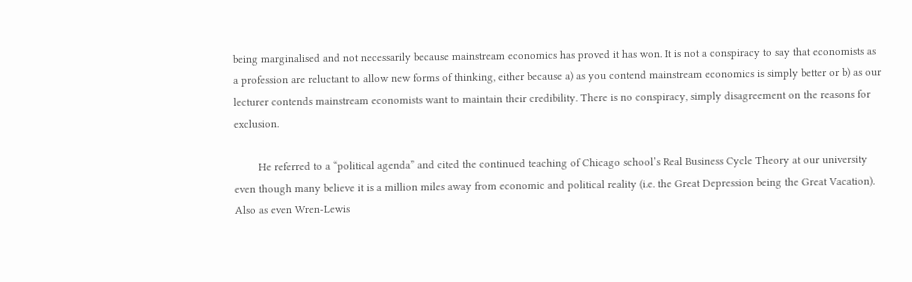being marginalised and not necessarily because mainstream economics has proved it has won. It is not a conspiracy to say that economists as a profession are reluctant to allow new forms of thinking, either because a) as you contend mainstream economics is simply better or b) as our lecturer contends mainstream economists want to maintain their credibility. There is no conspiracy, simply disagreement on the reasons for exclusion.

        He referred to a “political agenda” and cited the continued teaching of Chicago school’s Real Business Cycle Theory at our university even though many believe it is a million miles away from economic and political reality (i.e. the Great Depression being the Great Vacation). Also as even Wren-Lewis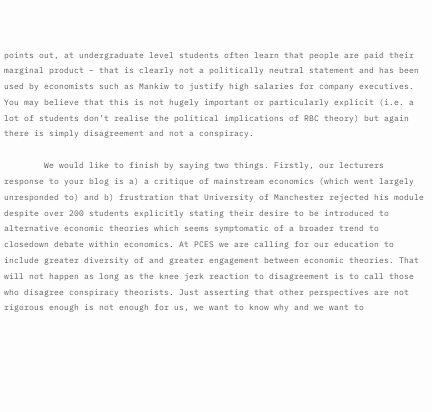points out, at undergraduate level students often learn that people are paid their marginal product – that is clearly not a politically neutral statement and has been used by economists such as Mankiw to justify high salaries for company executives. You may believe that this is not hugely important or particularly explicit (i.e. a lot of students don’t realise the political implications of RBC theory) but again there is simply disagreement and not a conspiracy.

        We would like to finish by saying two things. Firstly, our lecturers response to your blog is a) a critique of mainstream economics (which went largely unresponded to) and b) frustration that University of Manchester rejected his module despite over 200 students explicitly stating their desire to be introduced to alternative economic theories which seems symptomatic of a broader trend to closedown debate within economics. At PCES we are calling for our education to include greater diversity of and greater engagement between economic theories. That will not happen as long as the knee jerk reaction to disagreement is to call those who disagree conspiracy theorists. Just asserting that other perspectives are not rigorous enough is not enough for us, we want to know why and we want to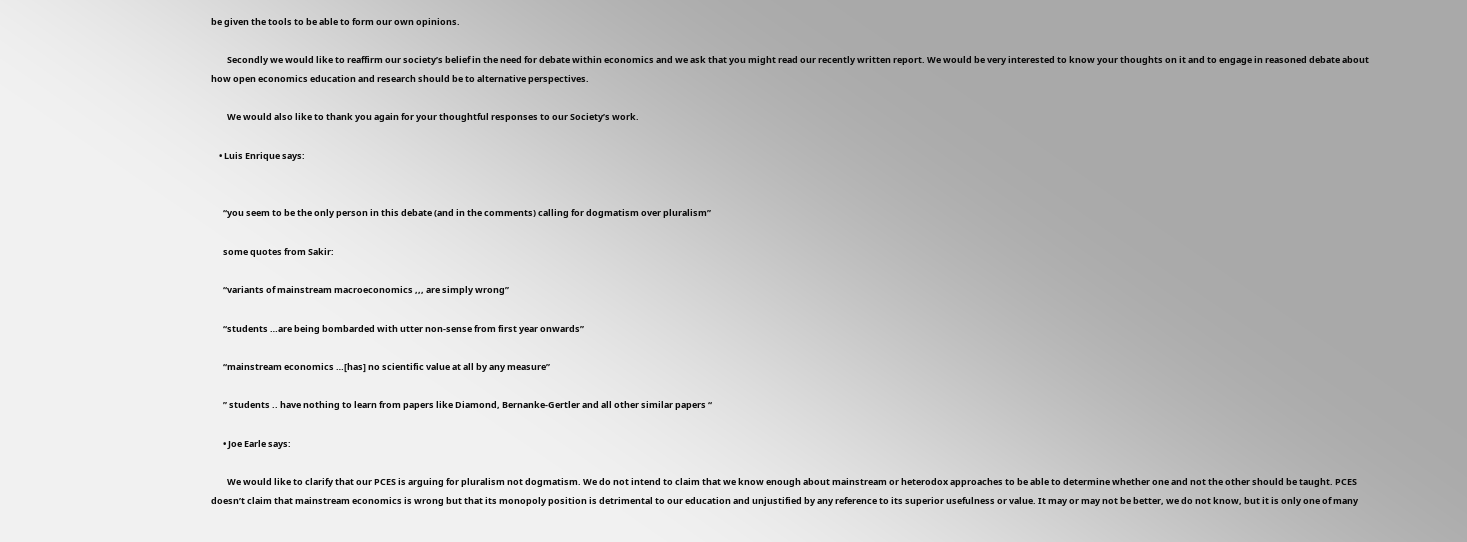be given the tools to be able to form our own opinions.

        Secondly we would like to reaffirm our society’s belief in the need for debate within economics and we ask that you might read our recently written report. We would be very interested to know your thoughts on it and to engage in reasoned debate about how open economics education and research should be to alternative perspectives.

        We would also like to thank you again for your thoughtful responses to our Society’s work.

    • Luis Enrique says:


      “you seem to be the only person in this debate (and in the comments) calling for dogmatism over pluralism”

      some quotes from Sakir:

      “variants of mainstream macroeconomics ,,, are simply wrong”

      “students …are being bombarded with utter non-sense from first year onwards”

      “mainstream economics …[has] no scientific value at all by any measure”

      ” students .. have nothing to learn from papers like Diamond, Bernanke-Gertler and all other similar papers “

      • Joe Earle says:

        We would like to clarify that our PCES is arguing for pluralism not dogmatism. We do not intend to claim that we know enough about mainstream or heterodox approaches to be able to determine whether one and not the other should be taught. PCES doesn’t claim that mainstream economics is wrong but that its monopoly position is detrimental to our education and unjustified by any reference to its superior usefulness or value. It may or may not be better, we do not know, but it is only one of many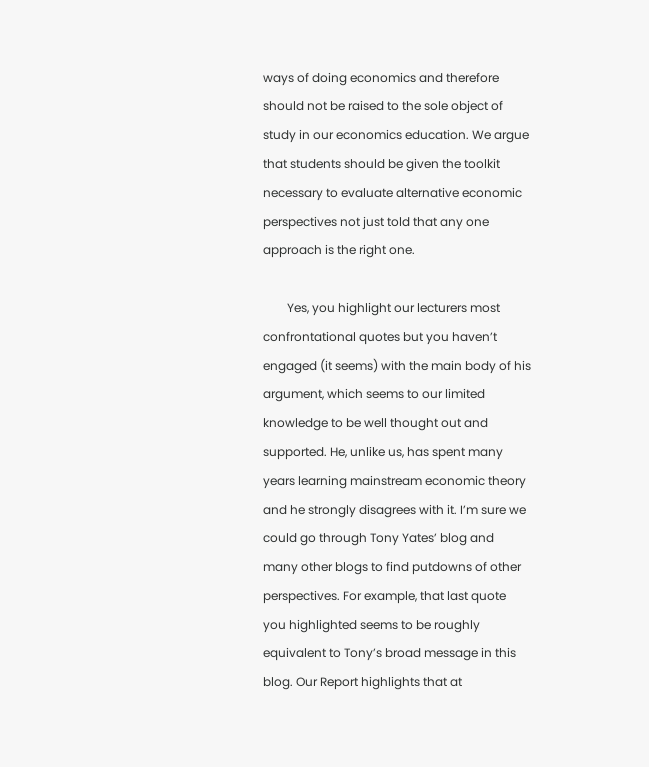ways of doing economics and therefore should not be raised to the sole object of study in our economics education. We argue that students should be given the toolkit necessary to evaluate alternative economic perspectives not just told that any one approach is the right one.

        Yes, you highlight our lecturers most confrontational quotes but you haven’t engaged (it seems) with the main body of his argument, which seems to our limited knowledge to be well thought out and supported. He, unlike us, has spent many years learning mainstream economic theory and he strongly disagrees with it. I’m sure we could go through Tony Yates’ blog and many other blogs to find putdowns of other perspectives. For example, that last quote you highlighted seems to be roughly equivalent to Tony’s broad message in this blog. Our Report highlights that at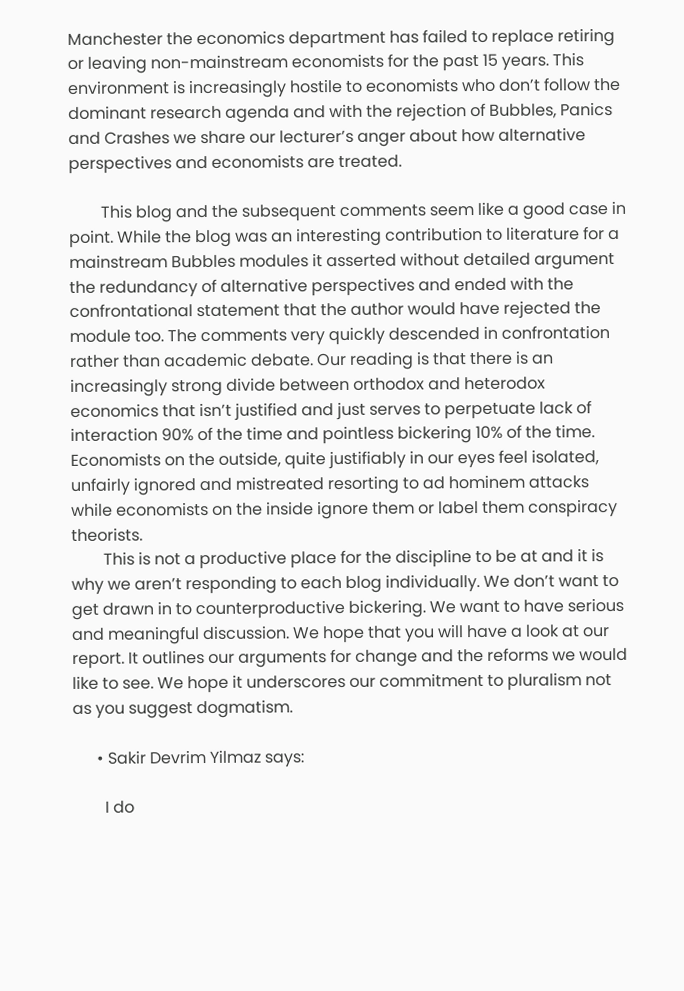Manchester the economics department has failed to replace retiring or leaving non-mainstream economists for the past 15 years. This environment is increasingly hostile to economists who don’t follow the dominant research agenda and with the rejection of Bubbles, Panics and Crashes we share our lecturer’s anger about how alternative perspectives and economists are treated.

        This blog and the subsequent comments seem like a good case in point. While the blog was an interesting contribution to literature for a mainstream Bubbles modules it asserted without detailed argument the redundancy of alternative perspectives and ended with the confrontational statement that the author would have rejected the module too. The comments very quickly descended in confrontation rather than academic debate. Our reading is that there is an increasingly strong divide between orthodox and heterodox economics that isn’t justified and just serves to perpetuate lack of interaction 90% of the time and pointless bickering 10% of the time. Economists on the outside, quite justifiably in our eyes feel isolated, unfairly ignored and mistreated resorting to ad hominem attacks while economists on the inside ignore them or label them conspiracy theorists.
        This is not a productive place for the discipline to be at and it is why we aren’t responding to each blog individually. We don’t want to get drawn in to counterproductive bickering. We want to have serious and meaningful discussion. We hope that you will have a look at our report. It outlines our arguments for change and the reforms we would like to see. We hope it underscores our commitment to pluralism not as you suggest dogmatism.

      • Sakir Devrim Yilmaz says:

        I do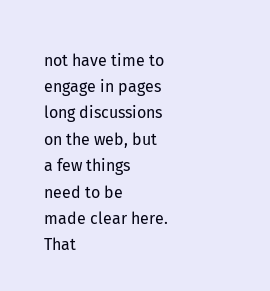not have time to engage in pages long discussions on the web, but a few things need to be made clear here. That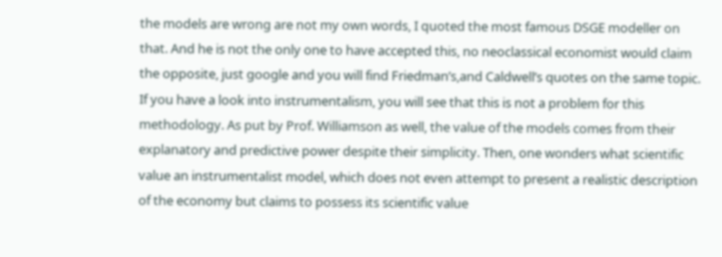the models are wrong are not my own words, I quoted the most famous DSGE modeller on that. And he is not the only one to have accepted this, no neoclassical economist would claim the opposite, just google and you will find Friedman’s,and Caldwell’s quotes on the same topic. If you have a look into instrumentalism, you will see that this is not a problem for this methodology. As put by Prof. Williamson as well, the value of the models comes from their explanatory and predictive power despite their simplicity. Then, one wonders what scientific value an instrumentalist model, which does not even attempt to present a realistic description of the economy but claims to possess its scientific value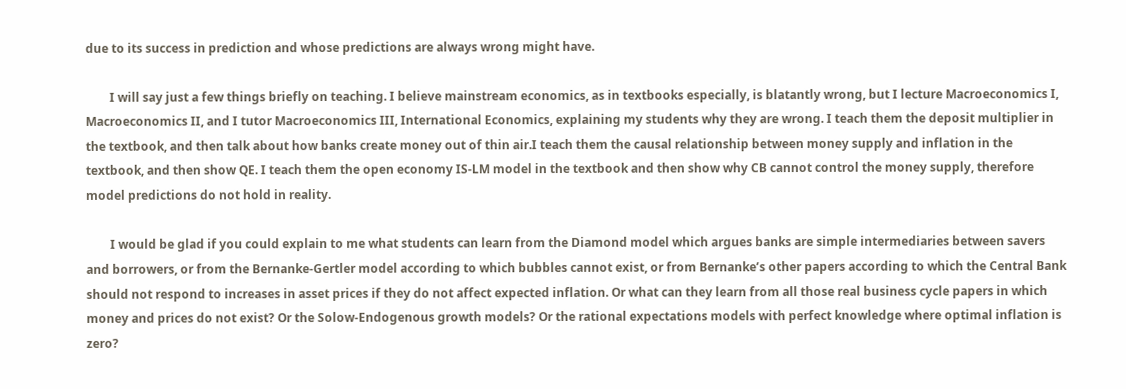due to its success in prediction and whose predictions are always wrong might have.

        I will say just a few things briefly on teaching. I believe mainstream economics, as in textbooks especially, is blatantly wrong, but I lecture Macroeconomics I, Macroeconomics II, and I tutor Macroeconomics III, International Economics, explaining my students why they are wrong. I teach them the deposit multiplier in the textbook, and then talk about how banks create money out of thin air.I teach them the causal relationship between money supply and inflation in the textbook, and then show QE. I teach them the open economy IS-LM model in the textbook and then show why CB cannot control the money supply, therefore model predictions do not hold in reality.

        I would be glad if you could explain to me what students can learn from the Diamond model which argues banks are simple intermediaries between savers and borrowers, or from the Bernanke-Gertler model according to which bubbles cannot exist, or from Bernanke’s other papers according to which the Central Bank should not respond to increases in asset prices if they do not affect expected inflation. Or what can they learn from all those real business cycle papers in which money and prices do not exist? Or the Solow-Endogenous growth models? Or the rational expectations models with perfect knowledge where optimal inflation is zero?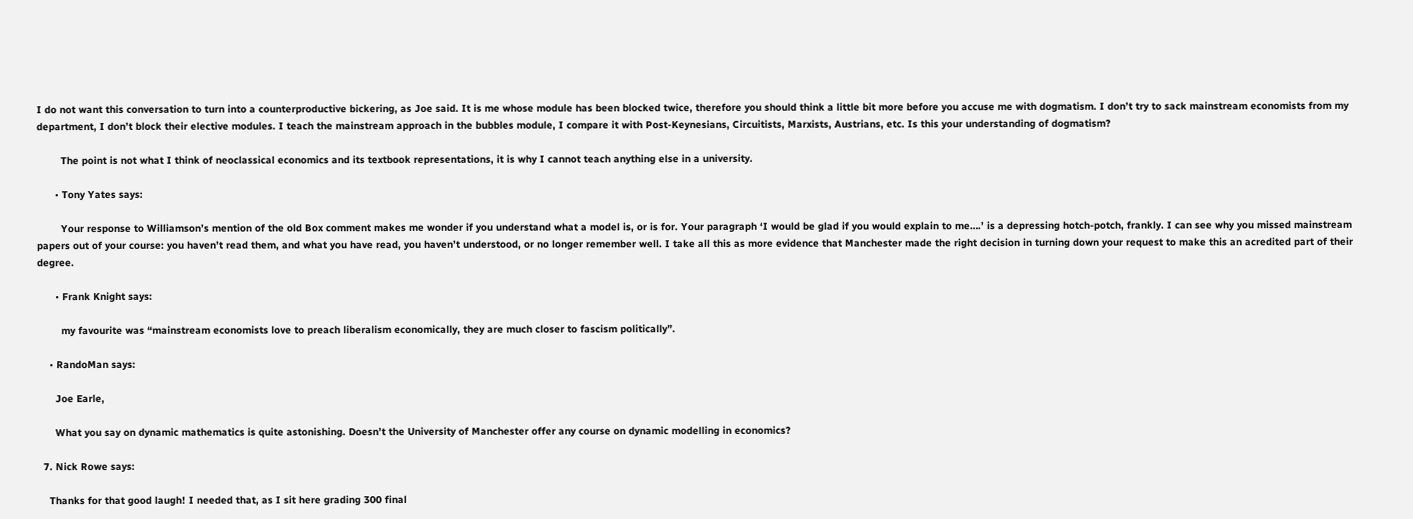I do not want this conversation to turn into a counterproductive bickering, as Joe said. It is me whose module has been blocked twice, therefore you should think a little bit more before you accuse me with dogmatism. I don’t try to sack mainstream economists from my department, I don’t block their elective modules. I teach the mainstream approach in the bubbles module, I compare it with Post-Keynesians, Circuitists, Marxists, Austrians, etc. Is this your understanding of dogmatism?

        The point is not what I think of neoclassical economics and its textbook representations, it is why I cannot teach anything else in a university.

      • Tony Yates says:

        Your response to Williamson’s mention of the old Box comment makes me wonder if you understand what a model is, or is for. Your paragraph ‘I would be glad if you would explain to me….’ is a depressing hotch-potch, frankly. I can see why you missed mainstream papers out of your course: you haven’t read them, and what you have read, you haven’t understood, or no longer remember well. I take all this as more evidence that Manchester made the right decision in turning down your request to make this an acredited part of their degree.

      • Frank Knight says:

        my favourite was “mainstream economists love to preach liberalism economically, they are much closer to fascism politically”.

    • RandoMan says:

      Joe Earle,

      What you say on dynamic mathematics is quite astonishing. Doesn’t the University of Manchester offer any course on dynamic modelling in economics?

  7. Nick Rowe says:

    Thanks for that good laugh! I needed that, as I sit here grading 300 final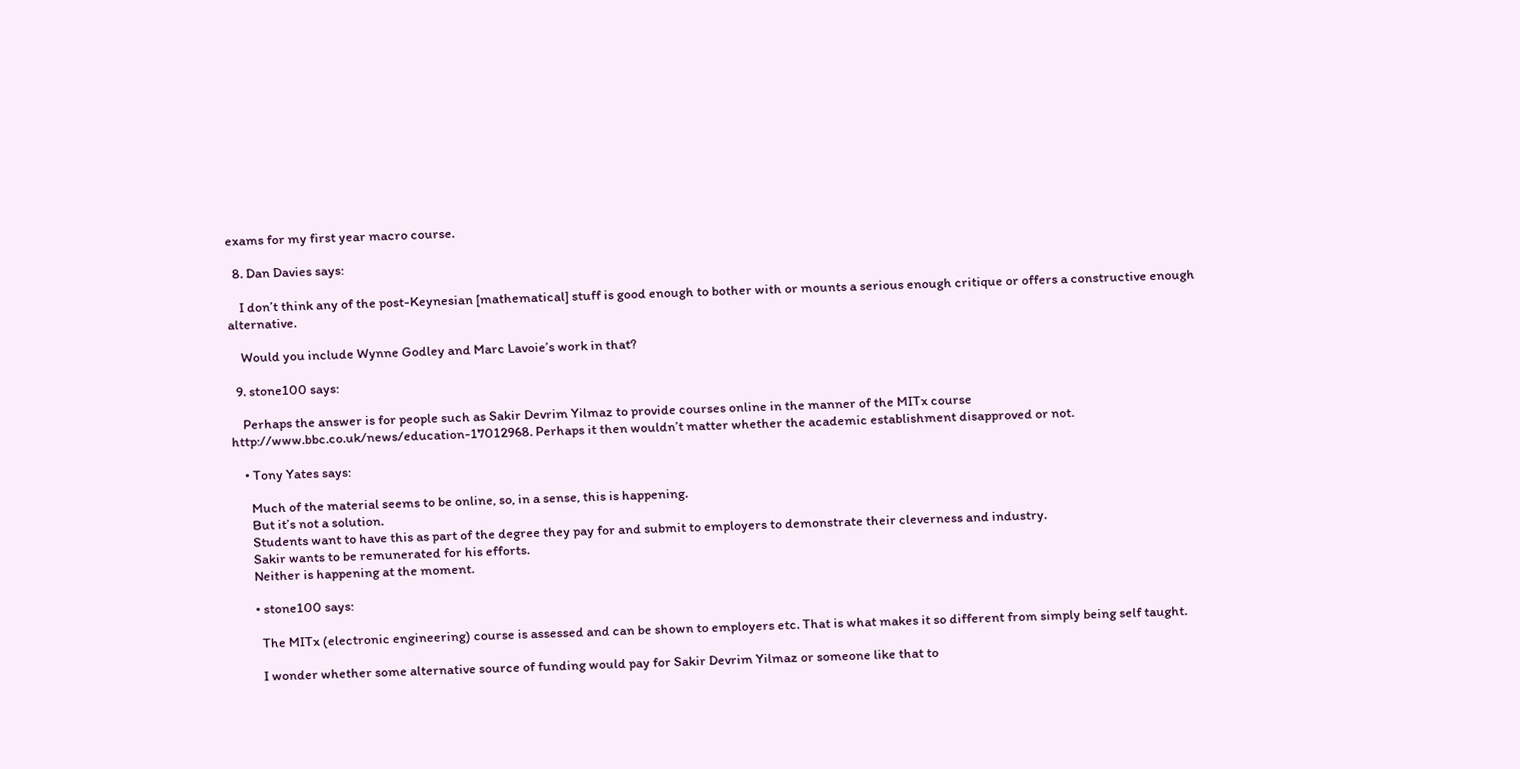exams for my first year macro course.

  8. Dan Davies says:

    I don’t think any of the post-Keynesian [mathematical] stuff is good enough to bother with or mounts a serious enough critique or offers a constructive enough alternative.

    Would you include Wynne Godley and Marc Lavoie’s work in that?

  9. stone100 says:

    Perhaps the answer is for people such as Sakir Devrim Yilmaz to provide courses online in the manner of the MITx course http://www.bbc.co.uk/news/education-17012968. Perhaps it then wouldn’t matter whether the academic establishment disapproved or not.

    • Tony Yates says:

      Much of the material seems to be online, so, in a sense, this is happening.
      But it’s not a solution.
      Students want to have this as part of the degree they pay for and submit to employers to demonstrate their cleverness and industry.
      Sakir wants to be remunerated for his efforts.
      Neither is happening at the moment.

      • stone100 says:

        The MITx (electronic engineering) course is assessed and can be shown to employers etc. That is what makes it so different from simply being self taught.

        I wonder whether some alternative source of funding would pay for Sakir Devrim Yilmaz or someone like that to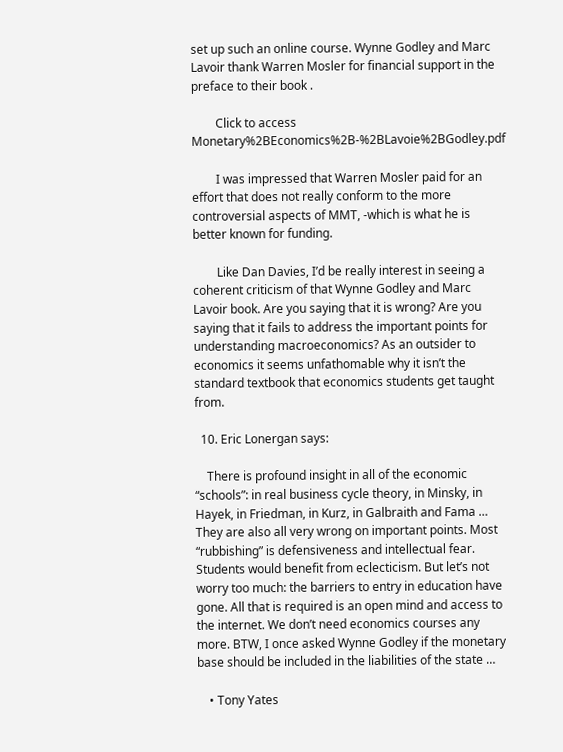set up such an online course. Wynne Godley and Marc Lavoir thank Warren Mosler for financial support in the preface to their book .

        Click to access Monetary%2BEconomics%2B-%2BLavoie%2BGodley.pdf

        I was impressed that Warren Mosler paid for an effort that does not really conform to the more controversial aspects of MMT, -which is what he is better known for funding.

        Like Dan Davies, I’d be really interest in seeing a coherent criticism of that Wynne Godley and Marc Lavoir book. Are you saying that it is wrong? Are you saying that it fails to address the important points for understanding macroeconomics? As an outsider to economics it seems unfathomable why it isn’t the standard textbook that economics students get taught from.

  10. Eric Lonergan says:

    There is profound insight in all of the economic “schools”: in real business cycle theory, in Minsky, in Hayek, in Friedman, in Kurz, in Galbraith and Fama … They are also all very wrong on important points. Most “rubbishing” is defensiveness and intellectual fear. Students would benefit from eclecticism. But let’s not worry too much: the barriers to entry in education have gone. All that is required is an open mind and access to the internet. We don’t need economics courses any more. BTW, I once asked Wynne Godley if the monetary base should be included in the liabilities of the state …

    • Tony Yates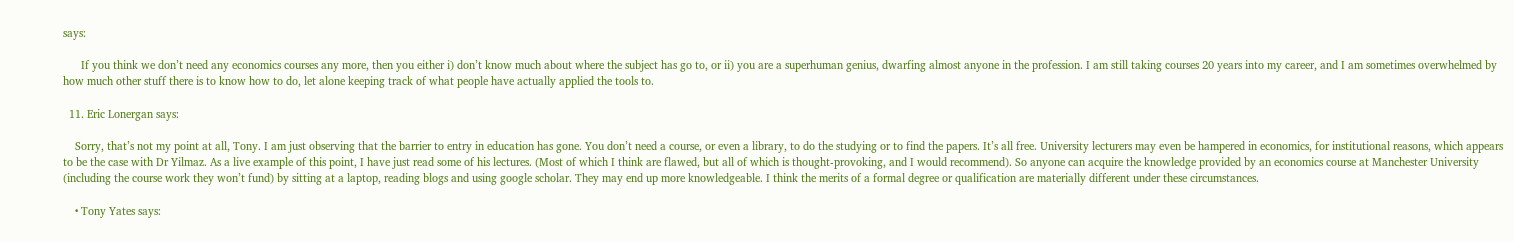says:

      If you think we don’t need any economics courses any more, then you either i) don’t know much about where the subject has go to, or ii) you are a superhuman genius, dwarfing almost anyone in the profession. I am still taking courses 20 years into my career, and I am sometimes overwhelmed by how much other stuff there is to know how to do, let alone keeping track of what people have actually applied the tools to.

  11. Eric Lonergan says:

    Sorry, that’s not my point at all, Tony. I am just observing that the barrier to entry in education has gone. You don’t need a course, or even a library, to do the studying or to find the papers. It’s all free. University lecturers may even be hampered in economics, for institutional reasons, which appears to be the case with Dr Yilmaz. As a live example of this point, I have just read some of his lectures. (Most of which I think are flawed, but all of which is thought-provoking, and I would recommend). So anyone can acquire the knowledge provided by an economics course at Manchester University (including the course work they won’t fund) by sitting at a laptop, reading blogs and using google scholar. They may end up more knowledgeable. I think the merits of a formal degree or qualification are materially different under these circumstances.

    • Tony Yates says: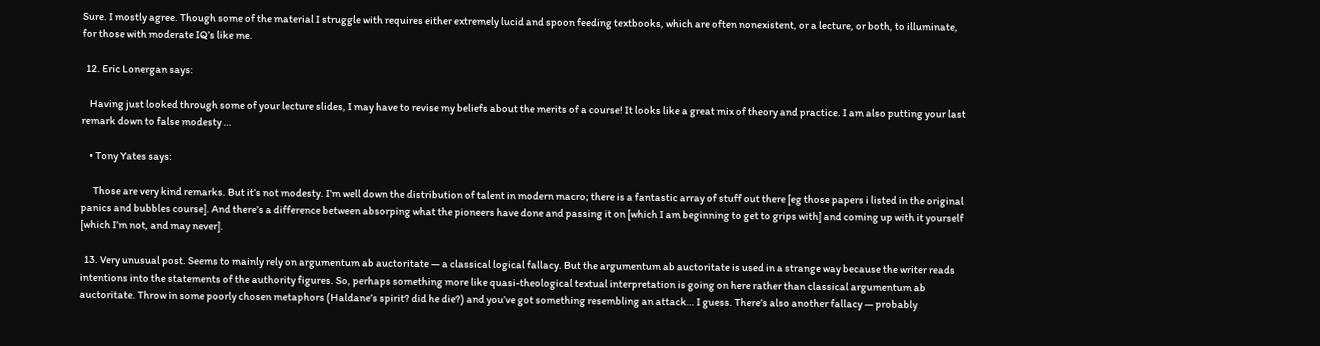Sure. I mostly agree. Though some of the material I struggle with requires either extremely lucid and spoon feeding textbooks, which are often nonexistent, or a lecture, or both, to illuminate, for those with moderate IQ’s like me.

  12. Eric Lonergan says:

    Having just looked through some of your lecture slides, I may have to revise my beliefs about the merits of a course! It looks like a great mix of theory and practice. I am also putting your last remark down to false modesty …

    • Tony Yates says:

      Those are very kind remarks. But it’s not modesty. I’m well down the distribution of talent in modern macro; there is a fantastic array of stuff out there [eg those papers i listed in the original panics and bubbles course]. And there’s a difference between absorping what the pioneers have done and passing it on [which I am beginning to get to grips with] and coming up with it yourself [which I’m not, and may never].

  13. Very unusual post. Seems to mainly rely on argumentum ab auctoritate — a classical logical fallacy. But the argumentum ab auctoritate is used in a strange way because the writer reads intentions into the statements of the authority figures. So, perhaps something more like quasi-theological textual interpretation is going on here rather than classical argumentum ab auctoritate. Throw in some poorly chosen metaphors (Haldane’s spirit? did he die?) and you’ve got something resembling an attack… I guess. There’s also another fallacy — probably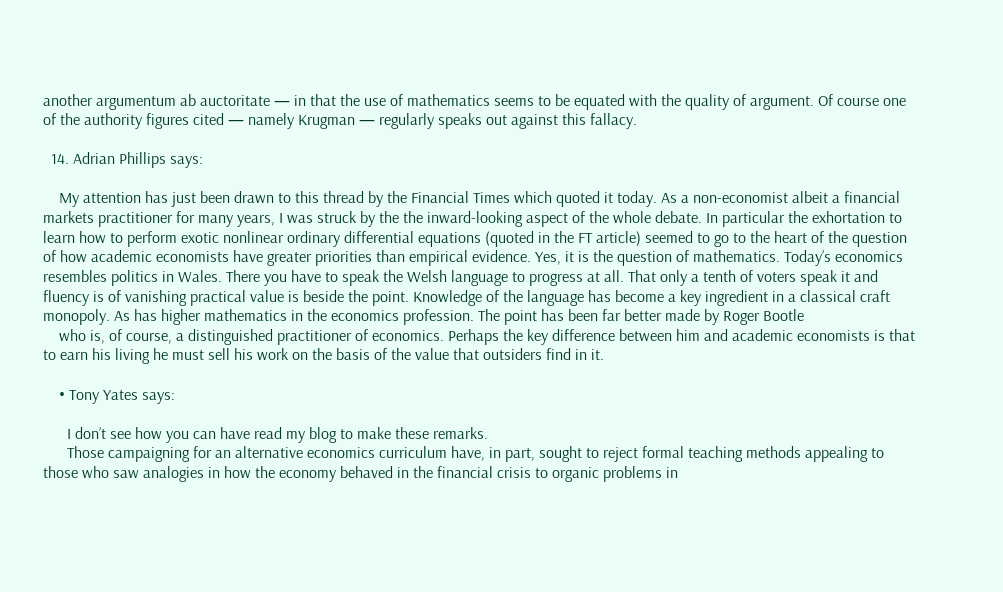another argumentum ab auctoritate — in that the use of mathematics seems to be equated with the quality of argument. Of course one of the authority figures cited — namely Krugman — regularly speaks out against this fallacy.

  14. Adrian Phillips says:

    My attention has just been drawn to this thread by the Financial Times which quoted it today. As a non-economist albeit a financial markets practitioner for many years, I was struck by the the inward-looking aspect of the whole debate. In particular the exhortation to learn how to perform exotic nonlinear ordinary differential equations (quoted in the FT article) seemed to go to the heart of the question of how academic economists have greater priorities than empirical evidence. Yes, it is the question of mathematics. Today’s economics resembles politics in Wales. There you have to speak the Welsh language to progress at all. That only a tenth of voters speak it and fluency is of vanishing practical value is beside the point. Knowledge of the language has become a key ingredient in a classical craft monopoly. As has higher mathematics in the economics profession. The point has been far better made by Roger Bootle
    who is, of course, a distinguished practitioner of economics. Perhaps the key difference between him and academic economists is that to earn his living he must sell his work on the basis of the value that outsiders find in it.

    • Tony Yates says:

      I don’t see how you can have read my blog to make these remarks.
      Those campaigning for an alternative economics curriculum have, in part, sought to reject formal teaching methods appealing to those who saw analogies in how the economy behaved in the financial crisis to organic problems in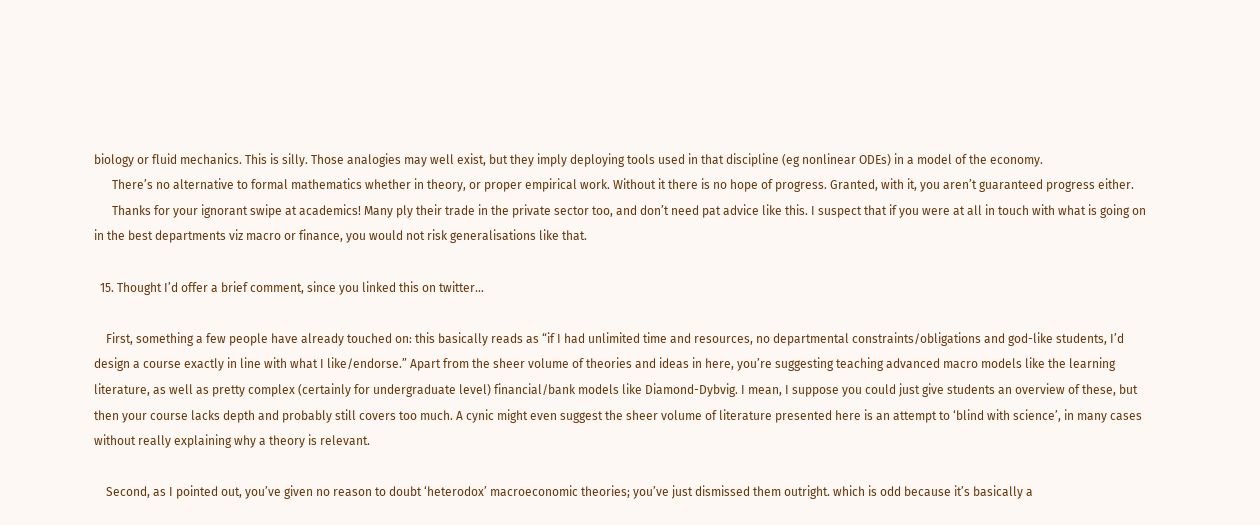biology or fluid mechanics. This is silly. Those analogies may well exist, but they imply deploying tools used in that discipline (eg nonlinear ODEs) in a model of the economy.
      There’s no alternative to formal mathematics whether in theory, or proper empirical work. Without it there is no hope of progress. Granted, with it, you aren’t guaranteed progress either.
      Thanks for your ignorant swipe at academics! Many ply their trade in the private sector too, and don’t need pat advice like this. I suspect that if you were at all in touch with what is going on in the best departments viz macro or finance, you would not risk generalisations like that.

  15. Thought I’d offer a brief comment, since you linked this on twitter…

    First, something a few people have already touched on: this basically reads as “if I had unlimited time and resources, no departmental constraints/obligations and god-like students, I’d design a course exactly in line with what I like/endorse.” Apart from the sheer volume of theories and ideas in here, you’re suggesting teaching advanced macro models like the learning literature, as well as pretty complex (certainly for undergraduate level) financial/bank models like Diamond-Dybvig. I mean, I suppose you could just give students an overview of these, but then your course lacks depth and probably still covers too much. A cynic might even suggest the sheer volume of literature presented here is an attempt to ‘blind with science’, in many cases without really explaining why a theory is relevant.

    Second, as I pointed out, you’ve given no reason to doubt ‘heterodox’ macroeconomic theories; you’ve just dismissed them outright. which is odd because it’s basically a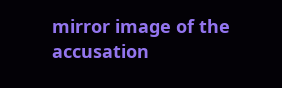mirror image of the accusation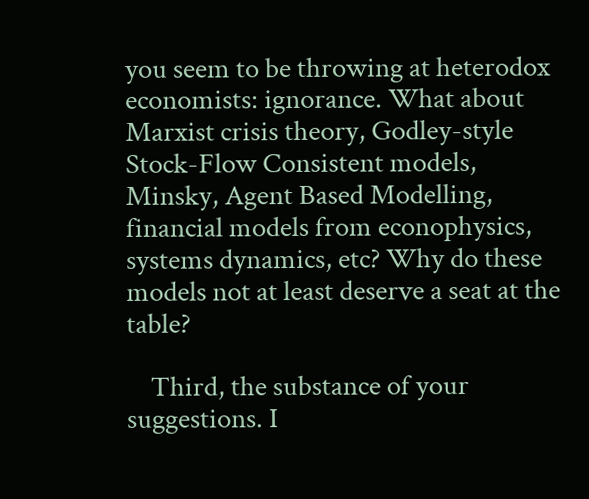you seem to be throwing at heterodox economists: ignorance. What about Marxist crisis theory, Godley-style Stock-Flow Consistent models, Minsky, Agent Based Modelling, financial models from econophysics, systems dynamics, etc? Why do these models not at least deserve a seat at the table?

    Third, the substance of your suggestions. I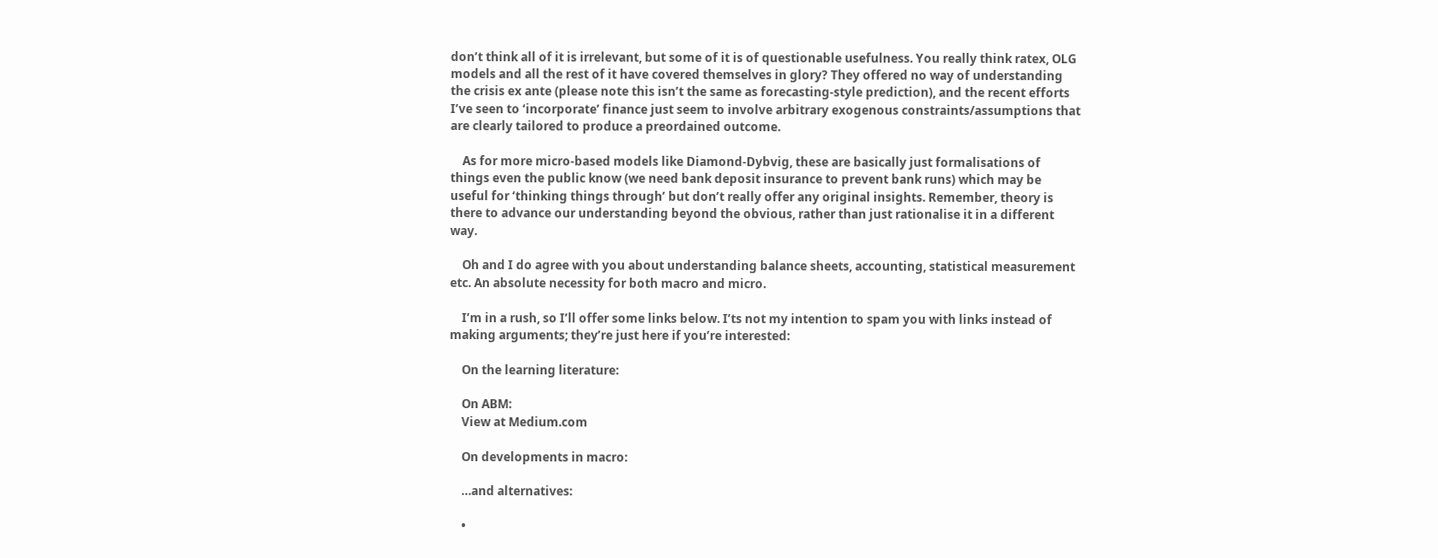don’t think all of it is irrelevant, but some of it is of questionable usefulness. You really think ratex, OLG models and all the rest of it have covered themselves in glory? They offered no way of understanding the crisis ex ante (please note this isn’t the same as forecasting-style prediction), and the recent efforts I’ve seen to ‘incorporate’ finance just seem to involve arbitrary exogenous constraints/assumptions that are clearly tailored to produce a preordained outcome.

    As for more micro-based models like Diamond-Dybvig, these are basically just formalisations of things even the public know (we need bank deposit insurance to prevent bank runs) which may be useful for ‘thinking things through’ but don’t really offer any original insights. Remember, theory is there to advance our understanding beyond the obvious, rather than just rationalise it in a different way.

    Oh and I do agree with you about understanding balance sheets, accounting, statistical measurement etc. An absolute necessity for both macro and micro.

    I’m in a rush, so I’ll offer some links below. I’ts not my intention to spam you with links instead of making arguments; they’re just here if you’re interested:

    On the learning literature:

    On ABM:
    View at Medium.com

    On developments in macro:

    …and alternatives:

    •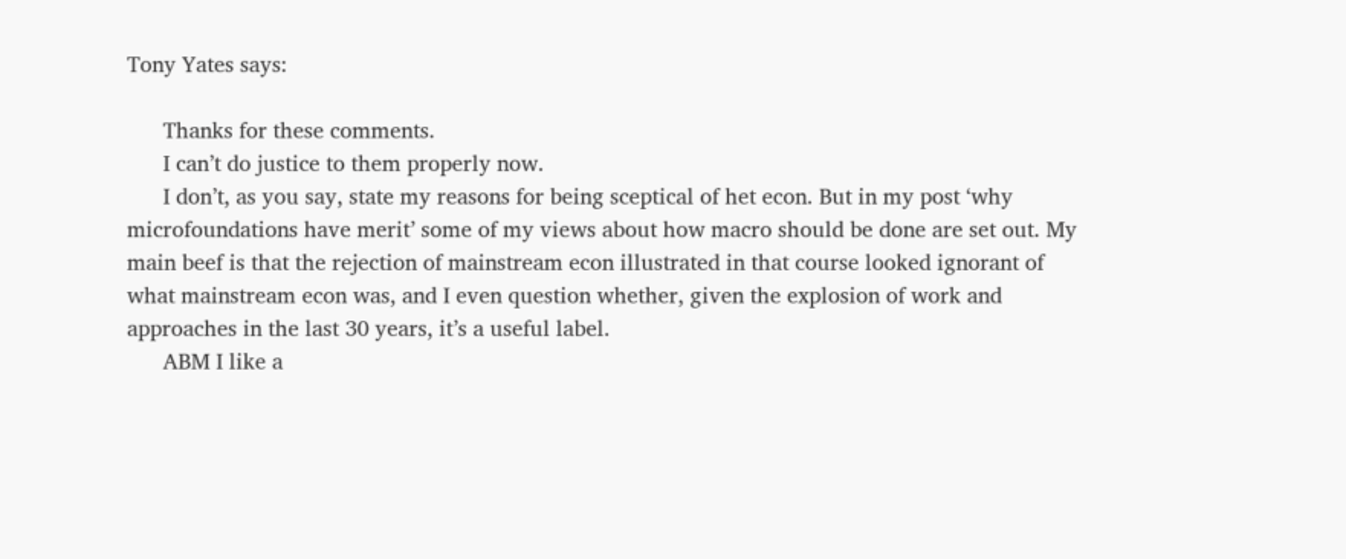Tony Yates says:

      Thanks for these comments.
      I can’t do justice to them properly now.
      I don’t, as you say, state my reasons for being sceptical of het econ. But in my post ‘why microfoundations have merit’ some of my views about how macro should be done are set out. My main beef is that the rejection of mainstream econ illustrated in that course looked ignorant of what mainstream econ was, and I even question whether, given the explosion of work and approaches in the last 30 years, it’s a useful label.
      ABM I like a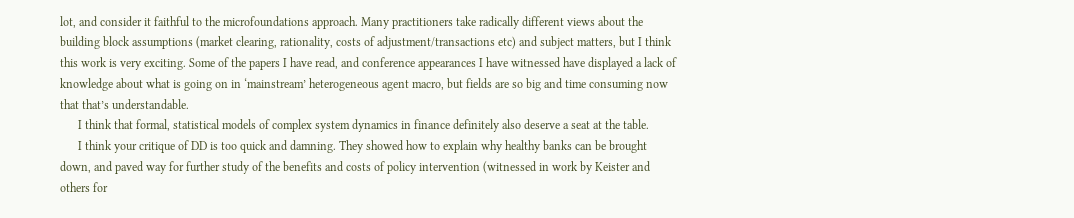lot, and consider it faithful to the microfoundations approach. Many practitioners take radically different views about the building block assumptions (market clearing, rationality, costs of adjustment/transactions etc) and subject matters, but I think this work is very exciting. Some of the papers I have read, and conference appearances I have witnessed have displayed a lack of knowledge about what is going on in ‘mainstream’ heterogeneous agent macro, but fields are so big and time consuming now that that’s understandable.
      I think that formal, statistical models of complex system dynamics in finance definitely also deserve a seat at the table.
      I think your critique of DD is too quick and damning. They showed how to explain why healthy banks can be brought down, and paved way for further study of the benefits and costs of policy intervention (witnessed in work by Keister and others for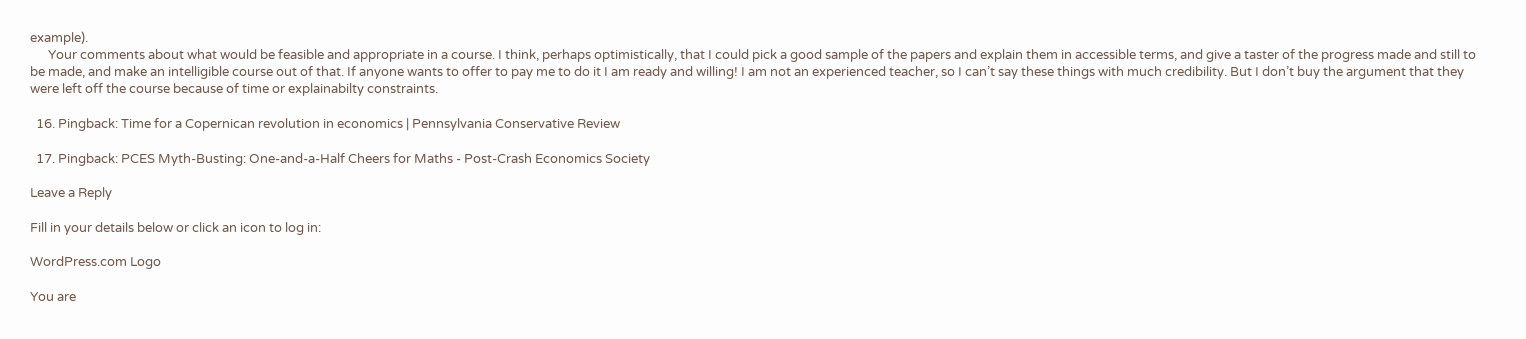example).
      Your comments about what would be feasible and appropriate in a course. I think, perhaps optimistically, that I could pick a good sample of the papers and explain them in accessible terms, and give a taster of the progress made and still to be made, and make an intelligible course out of that. If anyone wants to offer to pay me to do it I am ready and willing! I am not an experienced teacher, so I can’t say these things with much credibility. But I don’t buy the argument that they were left off the course because of time or explainabilty constraints.

  16. Pingback: Time for a Copernican revolution in economics | Pennsylvania Conservative Review

  17. Pingback: PCES Myth-Busting: One-and-a-Half Cheers for Maths - Post-Crash Economics Society

Leave a Reply

Fill in your details below or click an icon to log in:

WordPress.com Logo

You are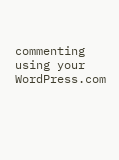commenting using your WordPress.com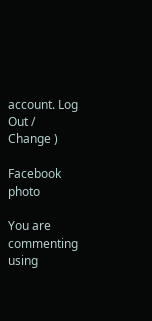account. Log Out /  Change )

Facebook photo

You are commenting using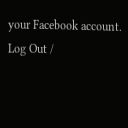your Facebook account. Log Out /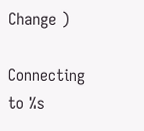Change )

Connecting to %s